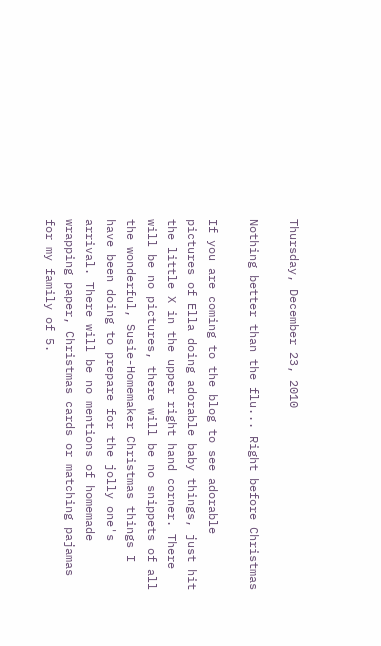Thursday, December 23, 2010

Nothing better than the flu... Right before Christmas

If you are coming to the blog to see adorable pictures of Ella doing adorable baby things, just hit the little X in the upper right hand corner. There will be no pictures, there will be no snippets of all the wonderful, Susie-Homemaker Christmas things I have been doing to prepare for the jolly one's arrival. There will be no mentions of homemade wrapping paper, Christmas cards or matching pajamas for my family of 5.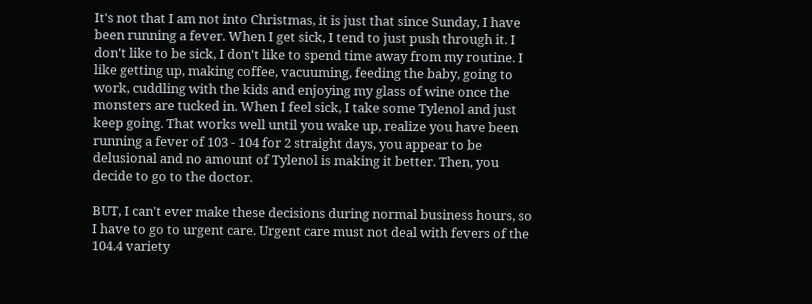It's not that I am not into Christmas, it is just that since Sunday, I have been running a fever. When I get sick, I tend to just push through it. I don't like to be sick, I don't like to spend time away from my routine. I like getting up, making coffee, vacuuming, feeding the baby, going to work, cuddling with the kids and enjoying my glass of wine once the monsters are tucked in. When I feel sick, I take some Tylenol and just keep going. That works well until you wake up, realize you have been running a fever of 103 - 104 for 2 straight days, you appear to be delusional and no amount of Tylenol is making it better. Then, you decide to go to the doctor.

BUT, I can't ever make these decisions during normal business hours, so I have to go to urgent care. Urgent care must not deal with fevers of the 104.4 variety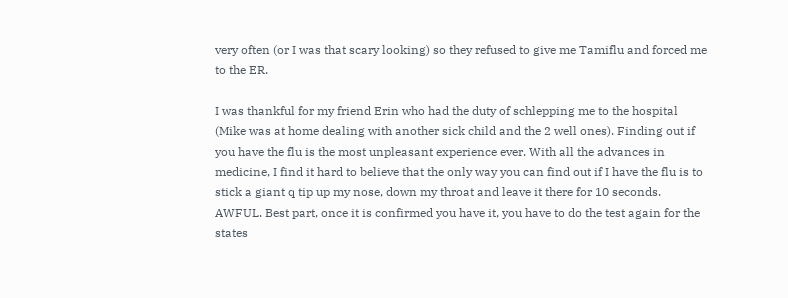very often (or I was that scary looking) so they refused to give me Tamiflu and forced me to the ER.

I was thankful for my friend Erin who had the duty of schlepping me to the hospital (Mike was at home dealing with another sick child and the 2 well ones). Finding out if you have the flu is the most unpleasant experience ever. With all the advances in medicine, I find it hard to believe that the only way you can find out if I have the flu is to stick a giant q tip up my nose, down my throat and leave it there for 10 seconds.  AWFUL. Best part, once it is confirmed you have it, you have to do the test again for the states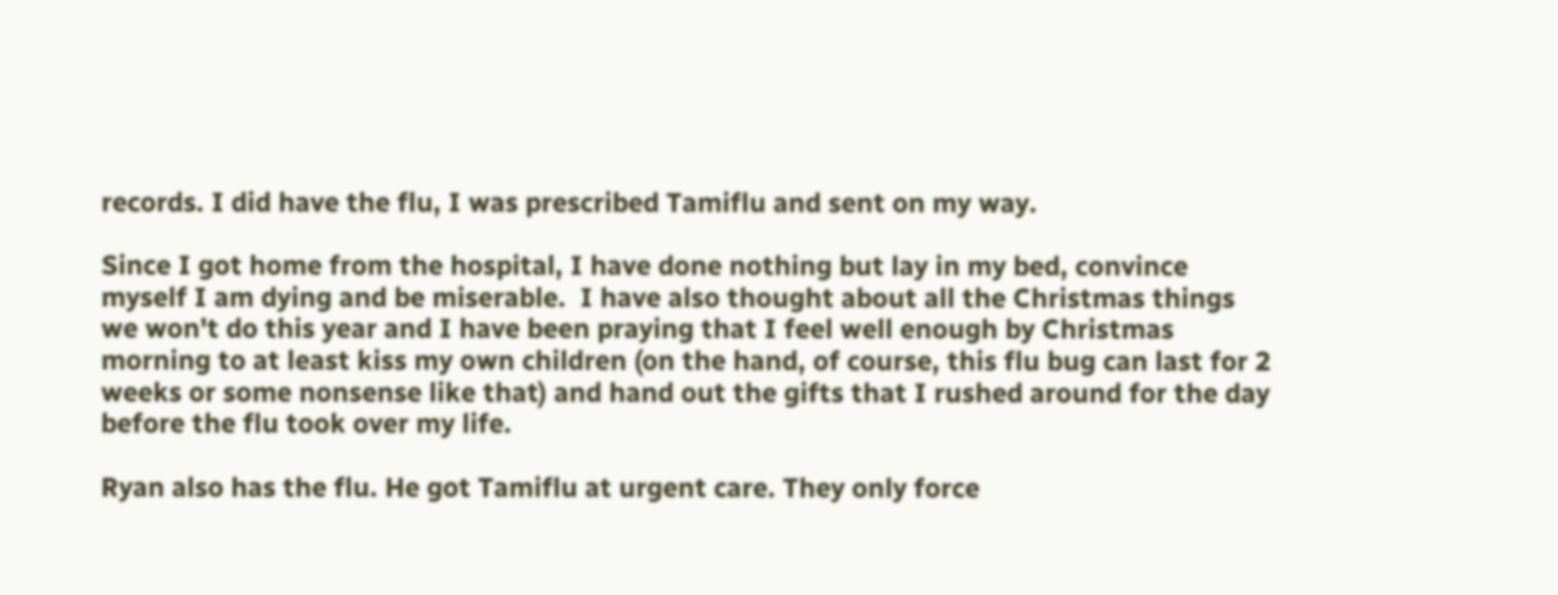records. I did have the flu, I was prescribed Tamiflu and sent on my way.

Since I got home from the hospital, I have done nothing but lay in my bed, convince myself I am dying and be miserable.  I have also thought about all the Christmas things we won't do this year and I have been praying that I feel well enough by Christmas morning to at least kiss my own children (on the hand, of course, this flu bug can last for 2 weeks or some nonsense like that) and hand out the gifts that I rushed around for the day before the flu took over my life.

Ryan also has the flu. He got Tamiflu at urgent care. They only force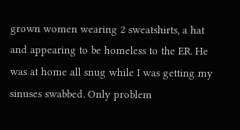grown women wearing 2 sweatshirts, a hat and appearing to be homeless to the ER. He was at home all snug while I was getting my sinuses swabbed. Only problem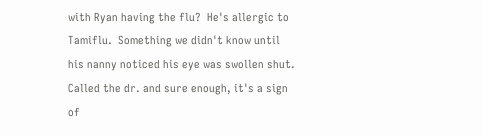with Ryan having the flu?  He's allergic to Tamiflu.  Something we didn't know until his nanny noticed his eye was swollen shut. Called the dr. and sure enough, it's a sign of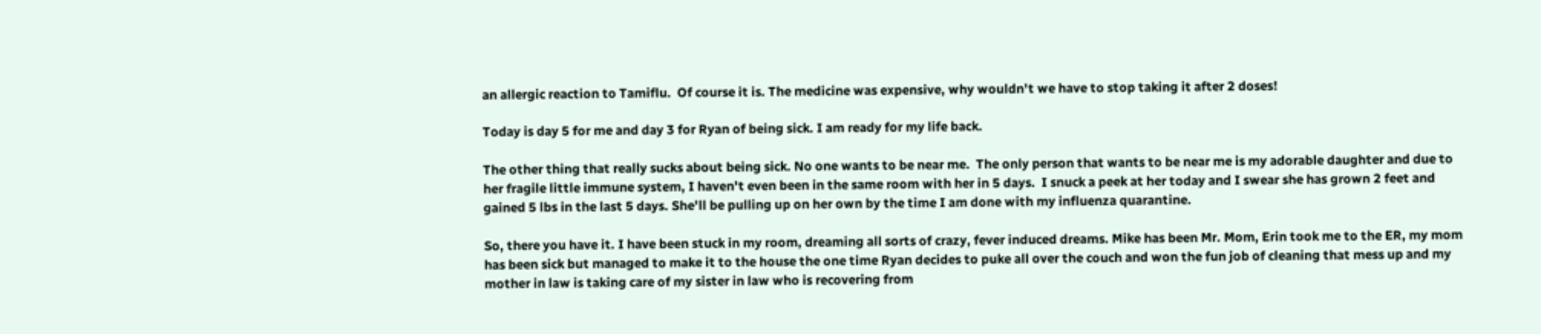an allergic reaction to Tamiflu.  Of course it is. The medicine was expensive, why wouldn't we have to stop taking it after 2 doses!

Today is day 5 for me and day 3 for Ryan of being sick. I am ready for my life back.

The other thing that really sucks about being sick. No one wants to be near me.  The only person that wants to be near me is my adorable daughter and due to her fragile little immune system, I haven't even been in the same room with her in 5 days.  I snuck a peek at her today and I swear she has grown 2 feet and gained 5 lbs in the last 5 days. She'll be pulling up on her own by the time I am done with my influenza quarantine.

So, there you have it. I have been stuck in my room, dreaming all sorts of crazy, fever induced dreams. Mike has been Mr. Mom, Erin took me to the ER, my mom has been sick but managed to make it to the house the one time Ryan decides to puke all over the couch and won the fun job of cleaning that mess up and my mother in law is taking care of my sister in law who is recovering from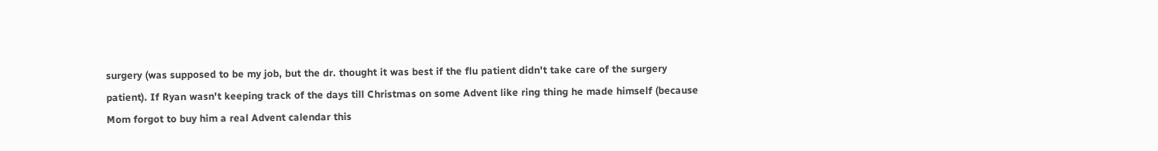surgery (was supposed to be my job, but the dr. thought it was best if the flu patient didn't take care of the surgery patient). If Ryan wasn't keeping track of the days till Christmas on some Advent like ring thing he made himself (because Mom forgot to buy him a real Advent calendar this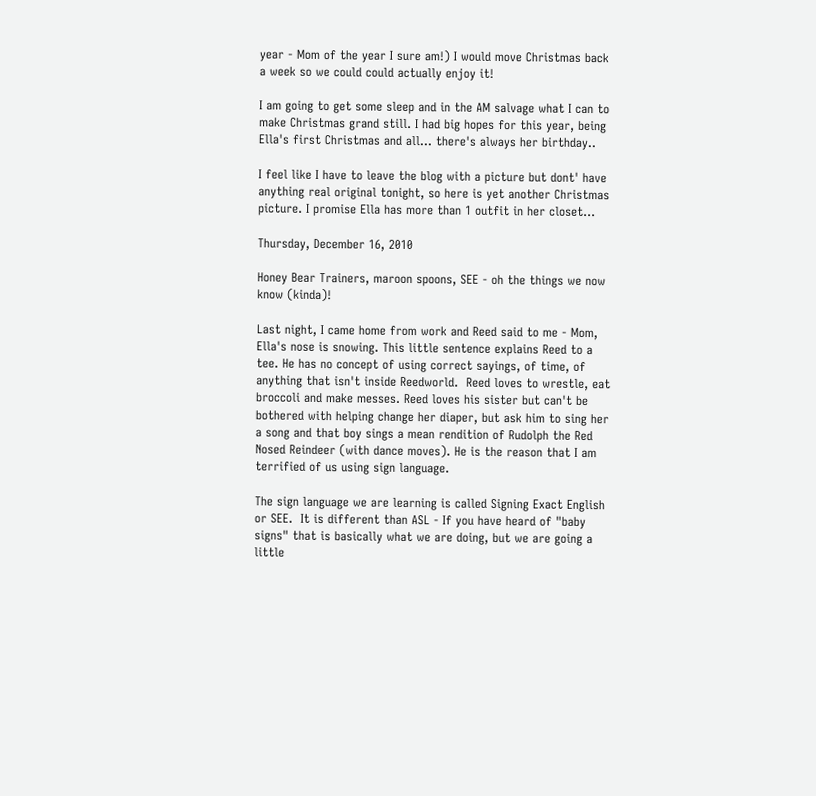year - Mom of the year I sure am!) I would move Christmas back a week so we could could actually enjoy it!

I am going to get some sleep and in the AM salvage what I can to make Christmas grand still. I had big hopes for this year, being Ella's first Christmas and all... there's always her birthday..

I feel like I have to leave the blog with a picture but dont' have anything real original tonight, so here is yet another Christmas picture. I promise Ella has more than 1 outfit in her closet...

Thursday, December 16, 2010

Honey Bear Trainers, maroon spoons, SEE - oh the things we now know (kinda)!

Last night, I came home from work and Reed said to me - Mom, Ella's nose is snowing. This little sentence explains Reed to a tee. He has no concept of using correct sayings, of time, of anything that isn't inside Reedworld.  Reed loves to wrestle, eat broccoli and make messes. Reed loves his sister but can't be bothered with helping change her diaper, but ask him to sing her a song and that boy sings a mean rendition of Rudolph the Red Nosed Reindeer (with dance moves). He is the reason that I am terrified of us using sign language.

The sign language we are learning is called Signing Exact English or SEE.  It is different than ASL - If you have heard of "baby signs" that is basically what we are doing, but we are going a little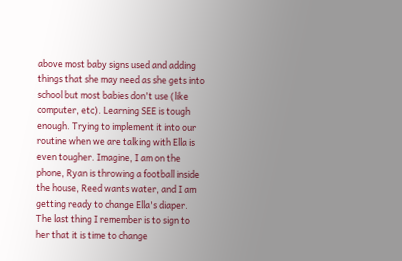above most baby signs used and adding things that she may need as she gets into school but most babies don't use (like computer, etc). Learning SEE is tough enough. Trying to implement it into our routine when we are talking with Ella is even tougher. Imagine, I am on the phone, Ryan is throwing a football inside the house, Reed wants water, and I am getting ready to change Ella's diaper. The last thing I remember is to sign to her that it is time to change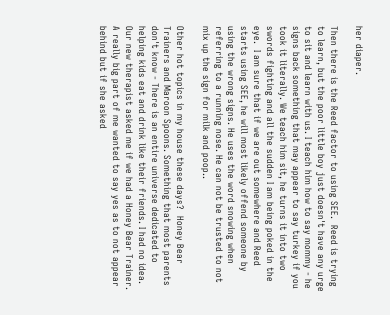her diaper.

Then there is the Reed factor to using SEE.  Reed is trying to learn, but the poor little boy just doesn't have any urge to sit and learn with us. I teach him how to say mommy - he signs back something that may appear to say turkey if you took it literally. We teach him sit, he turns it into two swords fighting and all the sudden I am being poked in the eye.  I am sure that if we are out somewhere and Reed starts using SEE, he will most likely offend someone by using the wrong signs. He uses the word snowing when referring to a running nose. He can not be trusted to not mix up the sign for milk and poop..

Other hot topics in my house these days?  Honey Bear Trainers and Maroon Spoons. Something that most parents don't know - There is an entire universe dedicated to helping kids eat and drink like their friends. I had no idea. Our new therapist asked me if we had a Honey Bear Trainer. A really big part of me wanted to say yes as to not appear behind but if she asked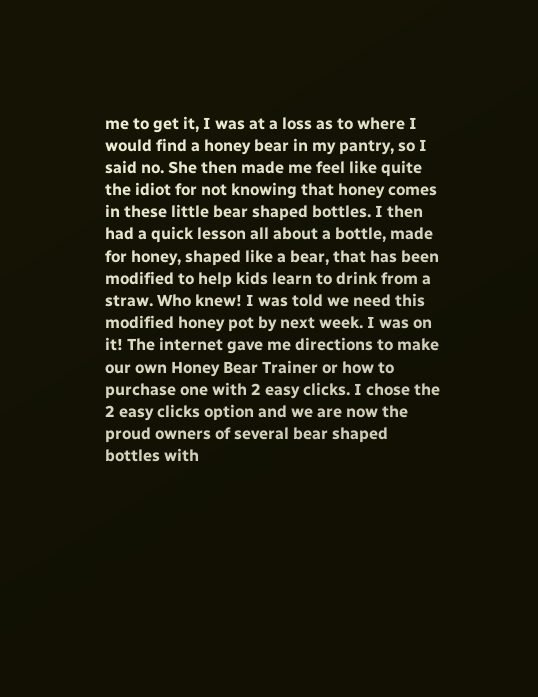me to get it, I was at a loss as to where I would find a honey bear in my pantry, so I said no. She then made me feel like quite the idiot for not knowing that honey comes in these little bear shaped bottles. I then had a quick lesson all about a bottle, made for honey, shaped like a bear, that has been modified to help kids learn to drink from a straw. Who knew! I was told we need this modified honey pot by next week. I was on it! The internet gave me directions to make our own Honey Bear Trainer or how to purchase one with 2 easy clicks. I chose the 2 easy clicks option and we are now the proud owners of several bear shaped bottles with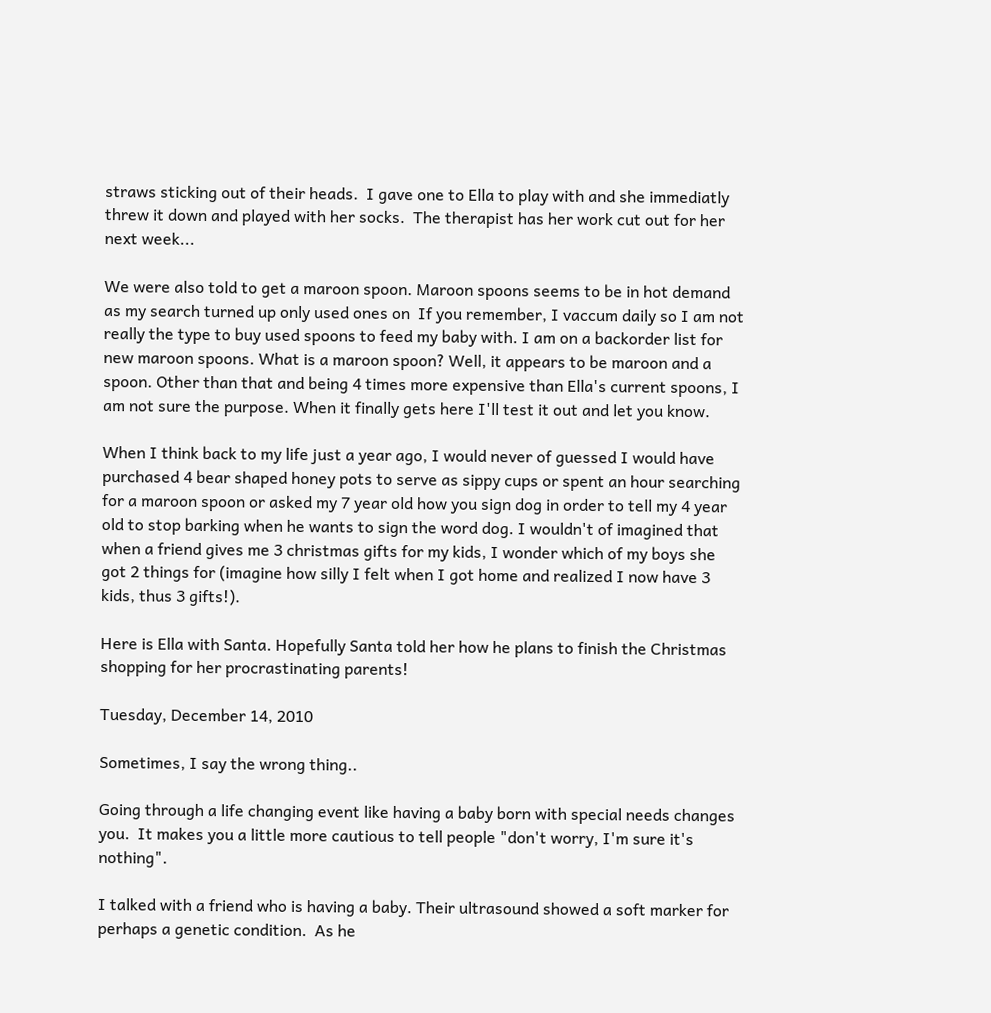straws sticking out of their heads.  I gave one to Ella to play with and she immediatly threw it down and played with her socks.  The therapist has her work cut out for her next week...

We were also told to get a maroon spoon. Maroon spoons seems to be in hot demand as my search turned up only used ones on  If you remember, I vaccum daily so I am not really the type to buy used spoons to feed my baby with. I am on a backorder list for new maroon spoons. What is a maroon spoon? Well, it appears to be maroon and a spoon. Other than that and being 4 times more expensive than Ella's current spoons, I am not sure the purpose. When it finally gets here I'll test it out and let you know.

When I think back to my life just a year ago, I would never of guessed I would have purchased 4 bear shaped honey pots to serve as sippy cups or spent an hour searching for a maroon spoon or asked my 7 year old how you sign dog in order to tell my 4 year old to stop barking when he wants to sign the word dog. I wouldn't of imagined that when a friend gives me 3 christmas gifts for my kids, I wonder which of my boys she got 2 things for (imagine how silly I felt when I got home and realized I now have 3 kids, thus 3 gifts!).

Here is Ella with Santa. Hopefully Santa told her how he plans to finish the Christmas shopping for her procrastinating parents!

Tuesday, December 14, 2010

Sometimes, I say the wrong thing..

Going through a life changing event like having a baby born with special needs changes you.  It makes you a little more cautious to tell people "don't worry, I'm sure it's nothing".

I talked with a friend who is having a baby. Their ultrasound showed a soft marker for perhaps a genetic condition.  As he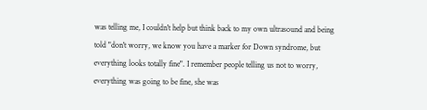was telling me, I couldn't help but think back to my own ultrasound and being told "don't worry, we know you have a marker for Down syndrome, but everything looks totally fine". I remember people telling us not to worry, everything was going to be fine, she was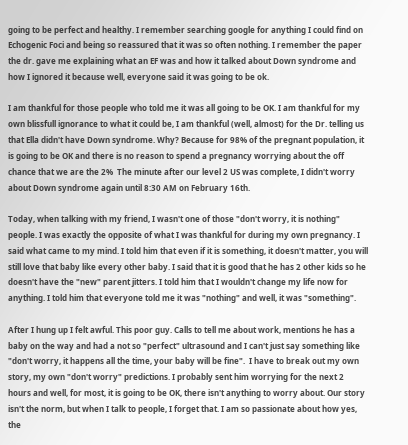going to be perfect and healthy. I remember searching google for anything I could find on Echogenic Foci and being so reassured that it was so often nothing. I remember the paper the dr. gave me explaining what an EF was and how it talked about Down syndrome and how I ignored it because well, everyone said it was going to be ok.

I am thankful for those people who told me it was all going to be OK. I am thankful for my own blissfull ignorance to what it could be, I am thankful (well, almost) for the Dr. telling us that Ella didn't have Down syndrome. Why? Because for 98% of the pregnant population, it is going to be OK and there is no reason to spend a pregnancy worrying about the off chance that we are the 2%  The minute after our level 2 US was complete, I didn't worry about Down syndrome again until 8:30 AM on February 16th.

Today, when talking with my friend, I wasn't one of those "don't worry, it is nothing" people. I was exactly the opposite of what I was thankful for during my own pregnancy. I said what came to my mind. I told him that even if it is something, it doesn't matter, you will still love that baby like every other baby. I said that it is good that he has 2 other kids so he doesn't have the "new" parent jitters. I told him that I wouldn't change my life now for anything. I told him that everyone told me it was "nothing" and well, it was "something".

After I hung up I felt awful. This poor guy. Calls to tell me about work, mentions he has a baby on the way and had a not so "perfect" ultrasound and I can't just say something like "don't worry, it happens all the time, your baby will be fine".  I have to break out my own story, my own "don't worry" predictions. I probably sent him worrying for the next 2 hours and well, for most, it is going to be OK, there isn't anything to worry about. Our story isn't the norm, but when I talk to people, I forget that. I am so passionate about how yes, the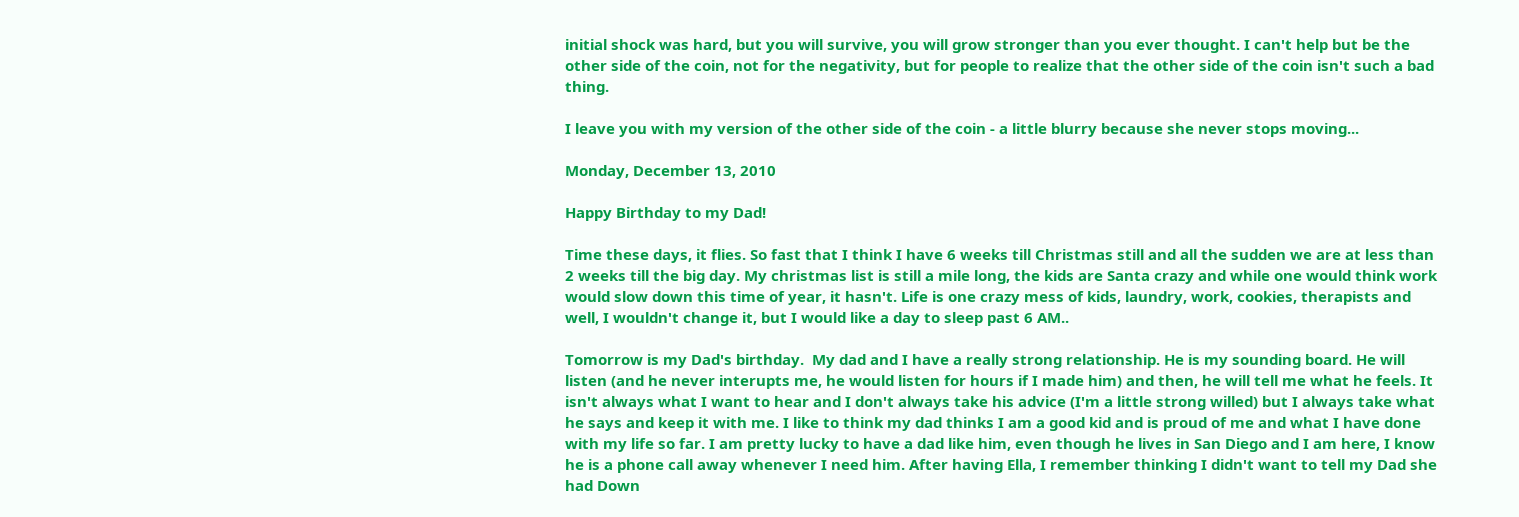initial shock was hard, but you will survive, you will grow stronger than you ever thought. I can't help but be the other side of the coin, not for the negativity, but for people to realize that the other side of the coin isn't such a bad thing.

I leave you with my version of the other side of the coin - a little blurry because she never stops moving...

Monday, December 13, 2010

Happy Birthday to my Dad!

Time these days, it flies. So fast that I think I have 6 weeks till Christmas still and all the sudden we are at less than 2 weeks till the big day. My christmas list is still a mile long, the kids are Santa crazy and while one would think work would slow down this time of year, it hasn't. Life is one crazy mess of kids, laundry, work, cookies, therapists and well, I wouldn't change it, but I would like a day to sleep past 6 AM..

Tomorrow is my Dad's birthday.  My dad and I have a really strong relationship. He is my sounding board. He will listen (and he never interupts me, he would listen for hours if I made him) and then, he will tell me what he feels. It isn't always what I want to hear and I don't always take his advice (I'm a little strong willed) but I always take what he says and keep it with me. I like to think my dad thinks I am a good kid and is proud of me and what I have done with my life so far. I am pretty lucky to have a dad like him, even though he lives in San Diego and I am here, I know he is a phone call away whenever I need him. After having Ella, I remember thinking I didn't want to tell my Dad she had Down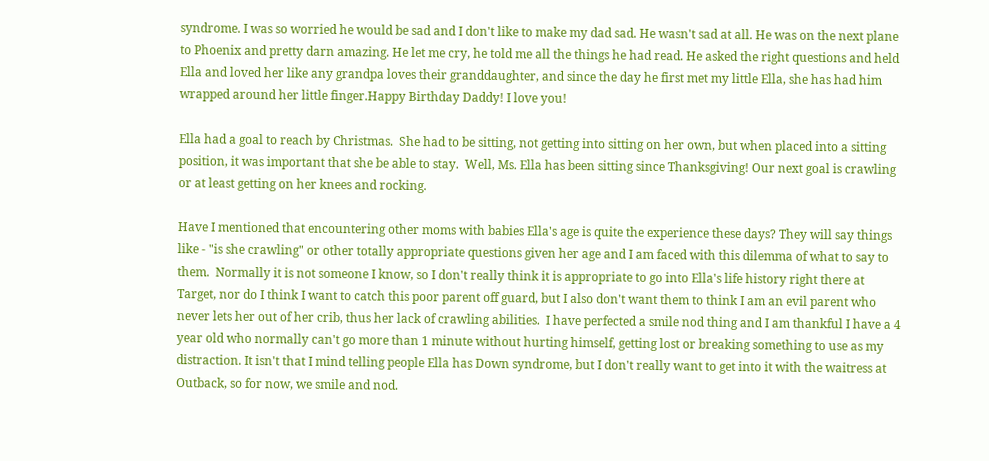syndrome. I was so worried he would be sad and I don't like to make my dad sad. He wasn't sad at all. He was on the next plane to Phoenix and pretty darn amazing. He let me cry, he told me all the things he had read. He asked the right questions and held Ella and loved her like any grandpa loves their granddaughter, and since the day he first met my little Ella, she has had him wrapped around her little finger.Happy Birthday Daddy! I love you!

Ella had a goal to reach by Christmas.  She had to be sitting, not getting into sitting on her own, but when placed into a sitting position, it was important that she be able to stay.  Well, Ms. Ella has been sitting since Thanksgiving! Our next goal is crawling or at least getting on her knees and rocking.

Have I mentioned that encountering other moms with babies Ella's age is quite the experience these days? They will say things like - "is she crawling" or other totally appropriate questions given her age and I am faced with this dilemma of what to say to them.  Normally it is not someone I know, so I don't really think it is appropriate to go into Ella's life history right there at Target, nor do I think I want to catch this poor parent off guard, but I also don't want them to think I am an evil parent who never lets her out of her crib, thus her lack of crawling abilities.  I have perfected a smile nod thing and I am thankful I have a 4 year old who normally can't go more than 1 minute without hurting himself, getting lost or breaking something to use as my distraction. It isn't that I mind telling people Ella has Down syndrome, but I don't really want to get into it with the waitress at Outback, so for now, we smile and nod.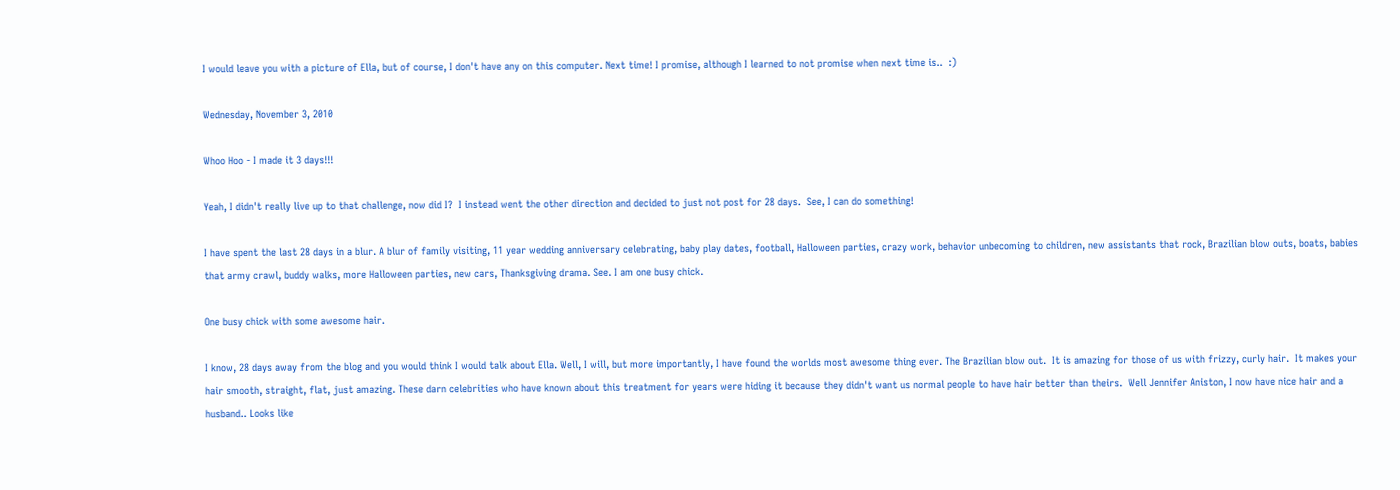I would leave you with a picture of Ella, but of course, I don't have any on this computer. Next time! I promise, although I learned to not promise when next time is..  :)

Wednesday, November 3, 2010

Whoo Hoo - I made it 3 days!!!

Yeah, I didn't really live up to that challenge, now did I?  I instead went the other direction and decided to just not post for 28 days.  See, I can do something!

I have spent the last 28 days in a blur. A blur of family visiting, 11 year wedding anniversary celebrating, baby play dates, football, Halloween parties, crazy work, behavior unbecoming to children, new assistants that rock, Brazilian blow outs, boats, babies that army crawl, buddy walks, more Halloween parties, new cars, Thanksgiving drama. See. I am one busy chick.

One busy chick with some awesome hair.

I know, 28 days away from the blog and you would think I would talk about Ella. Well, I will, but more importantly, I have found the worlds most awesome thing ever. The Brazilian blow out.  It is amazing for those of us with frizzy, curly hair.  It makes your hair smooth, straight, flat, just amazing. These darn celebrities who have known about this treatment for years were hiding it because they didn't want us normal people to have hair better than theirs.  Well Jennifer Aniston, I now have nice hair and a husband.. Looks like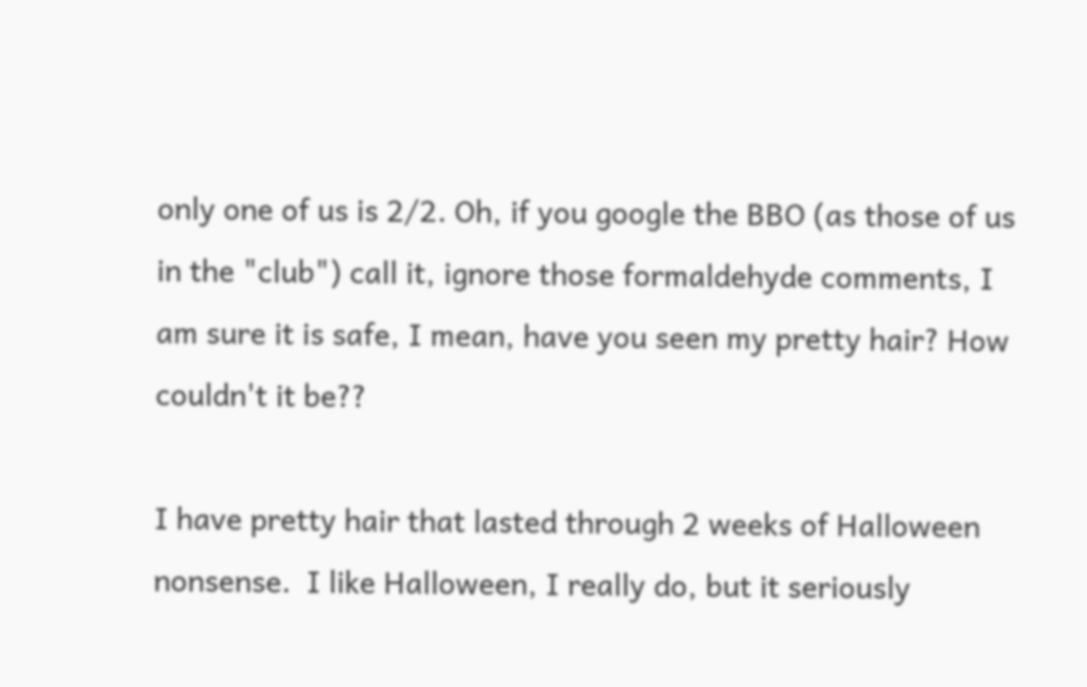only one of us is 2/2. Oh, if you google the BBO (as those of us in the "club") call it, ignore those formaldehyde comments, I am sure it is safe, I mean, have you seen my pretty hair? How couldn't it be??

I have pretty hair that lasted through 2 weeks of Halloween nonsense.  I like Halloween, I really do, but it seriously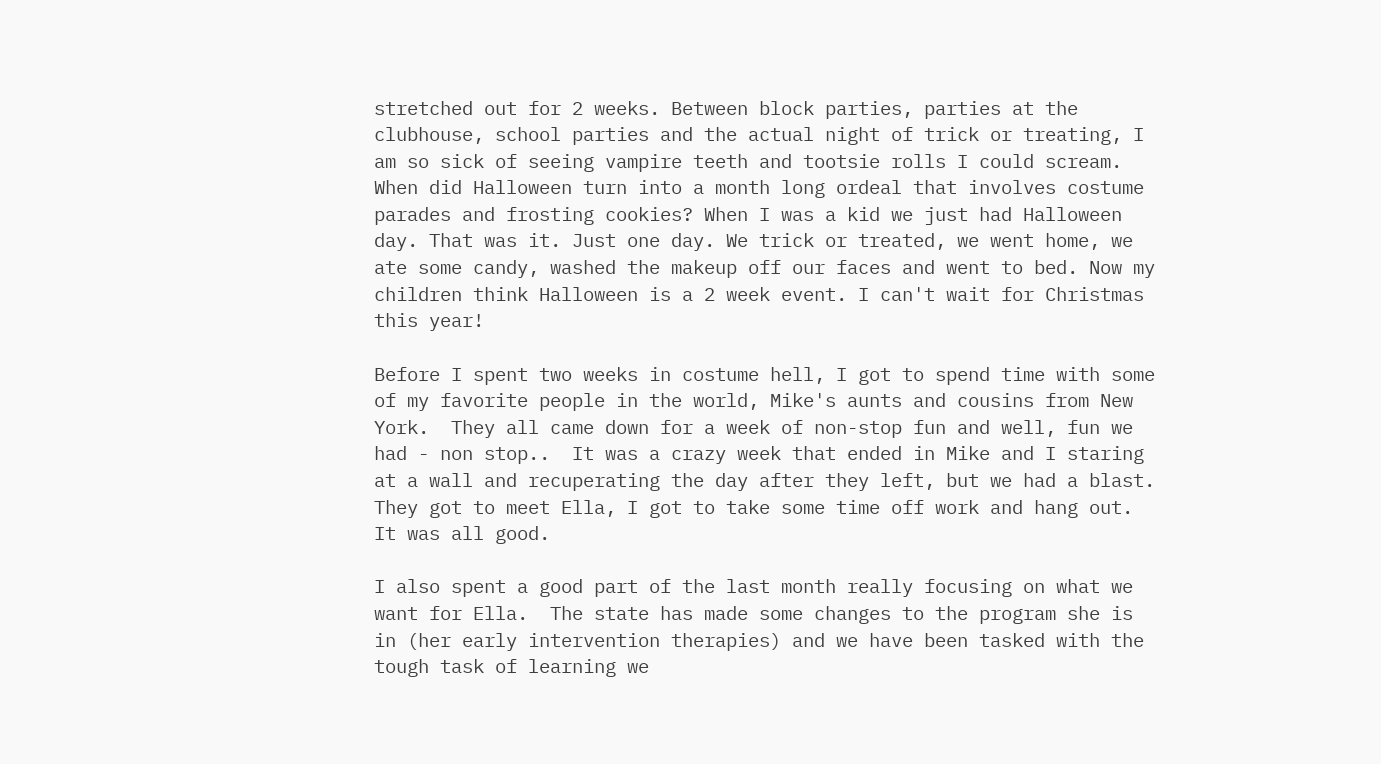stretched out for 2 weeks. Between block parties, parties at the clubhouse, school parties and the actual night of trick or treating, I am so sick of seeing vampire teeth and tootsie rolls I could scream.  When did Halloween turn into a month long ordeal that involves costume parades and frosting cookies? When I was a kid we just had Halloween day. That was it. Just one day. We trick or treated, we went home, we ate some candy, washed the makeup off our faces and went to bed. Now my children think Halloween is a 2 week event. I can't wait for Christmas this year!

Before I spent two weeks in costume hell, I got to spend time with some of my favorite people in the world, Mike's aunts and cousins from New York.  They all came down for a week of non-stop fun and well, fun we had - non stop..  It was a crazy week that ended in Mike and I staring at a wall and recuperating the day after they left, but we had a blast. They got to meet Ella, I got to take some time off work and hang out. It was all good.

I also spent a good part of the last month really focusing on what we want for Ella.  The state has made some changes to the program she is in (her early intervention therapies) and we have been tasked with the tough task of learning we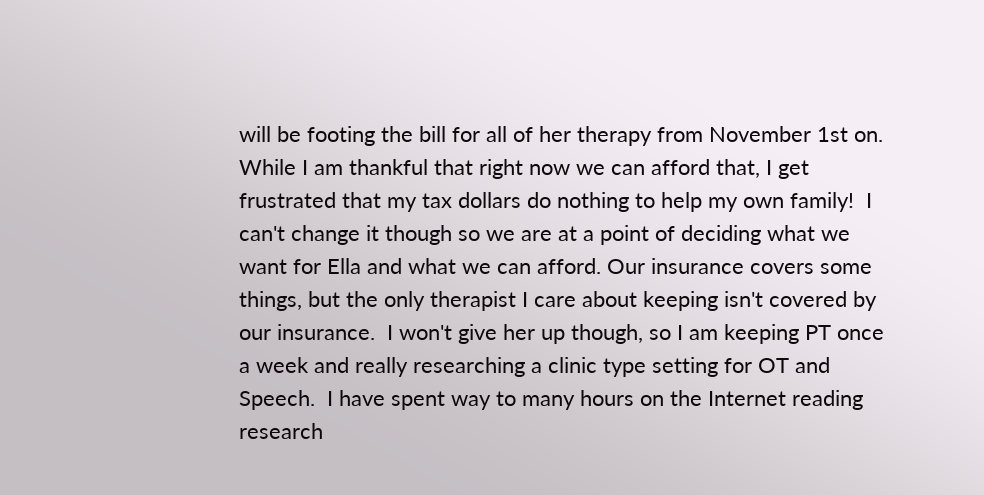will be footing the bill for all of her therapy from November 1st on.  While I am thankful that right now we can afford that, I get frustrated that my tax dollars do nothing to help my own family!  I can't change it though so we are at a point of deciding what we want for Ella and what we can afford. Our insurance covers some things, but the only therapist I care about keeping isn't covered by our insurance.  I won't give her up though, so I am keeping PT once a week and really researching a clinic type setting for OT and Speech.  I have spent way to many hours on the Internet reading research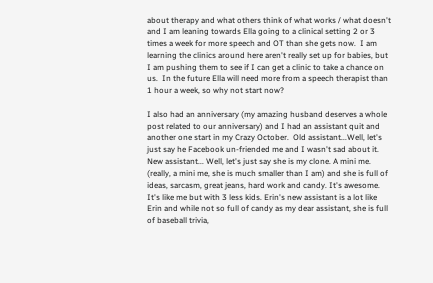about therapy and what others think of what works / what doesn't and I am leaning towards Ella going to a clinical setting 2 or 3 times a week for more speech and OT than she gets now.  I am learning the clinics around here aren't really set up for babies, but I am pushing them to see if I can get a clinic to take a chance on us.  In the future Ella will need more from a speech therapist than 1 hour a week, so why not start now?

I also had an anniversary (my amazing husband deserves a whole post related to our anniversary) and I had an assistant quit and another one start in my Crazy October.  Old assistant...Well, let's just say he Facebook un-friended me and I wasn't sad about it.  New assistant... Well, let's just say she is my clone. A mini me. (really, a mini me, she is much smaller than I am) and she is full of ideas, sarcasm, great jeans, hard work and candy. It's awesome. It's like me but with 3 less kids. Erin's new assistant is a lot like Erin and while not so full of candy as my dear assistant, she is full of baseball trivia,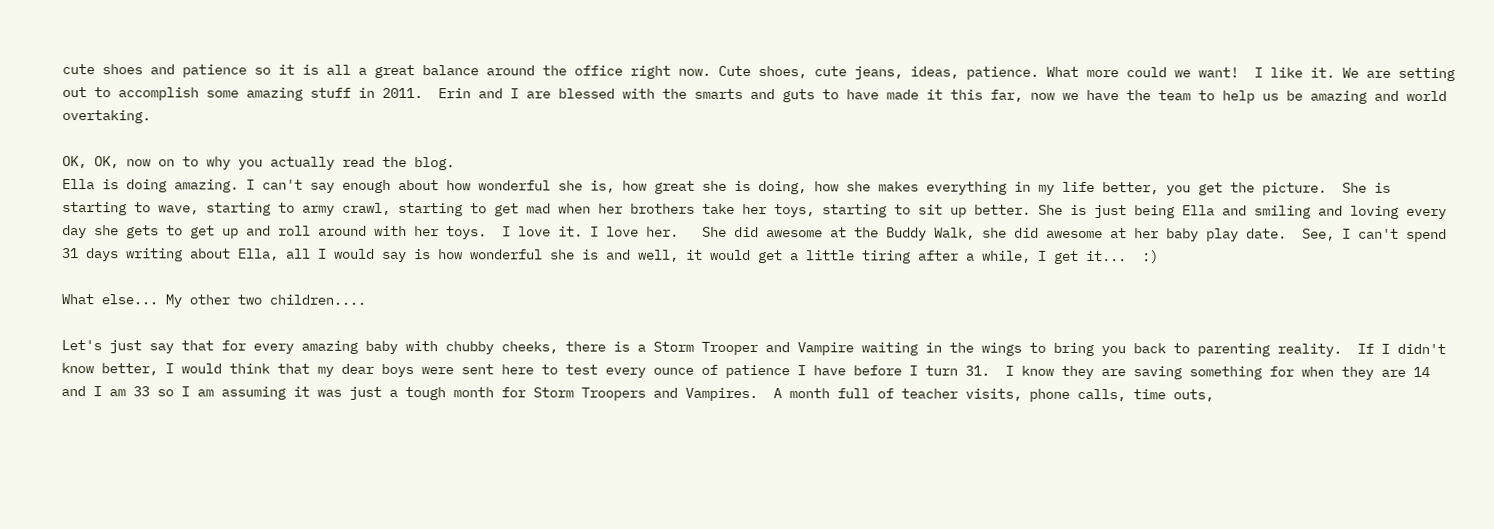cute shoes and patience so it is all a great balance around the office right now. Cute shoes, cute jeans, ideas, patience. What more could we want!  I like it. We are setting out to accomplish some amazing stuff in 2011.  Erin and I are blessed with the smarts and guts to have made it this far, now we have the team to help us be amazing and world overtaking.

OK, OK, now on to why you actually read the blog.
Ella is doing amazing. I can't say enough about how wonderful she is, how great she is doing, how she makes everything in my life better, you get the picture.  She is starting to wave, starting to army crawl, starting to get mad when her brothers take her toys, starting to sit up better. She is just being Ella and smiling and loving every day she gets to get up and roll around with her toys.  I love it. I love her.   She did awesome at the Buddy Walk, she did awesome at her baby play date.  See, I can't spend 31 days writing about Ella, all I would say is how wonderful she is and well, it would get a little tiring after a while, I get it...  :)

What else... My other two children....

Let's just say that for every amazing baby with chubby cheeks, there is a Storm Trooper and Vampire waiting in the wings to bring you back to parenting reality.  If I didn't know better, I would think that my dear boys were sent here to test every ounce of patience I have before I turn 31.  I know they are saving something for when they are 14 and I am 33 so I am assuming it was just a tough month for Storm Troopers and Vampires.  A month full of teacher visits, phone calls, time outs,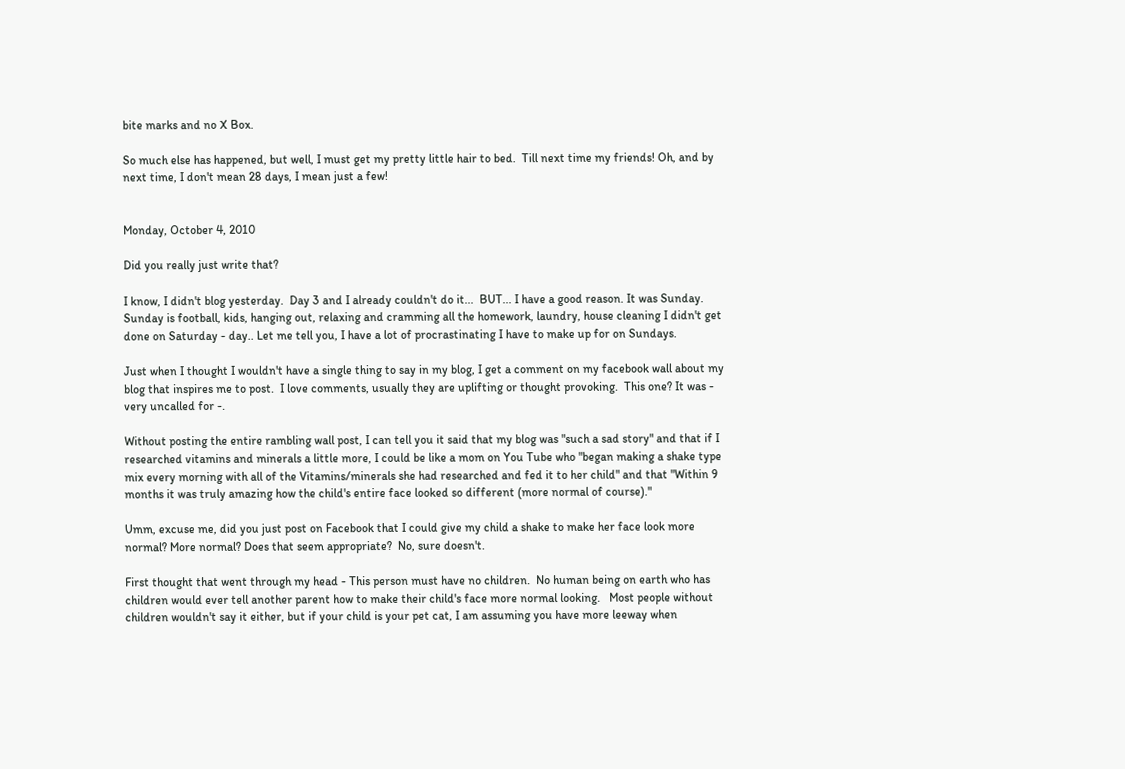bite marks and no X Box.

So much else has happened, but well, I must get my pretty little hair to bed.  Till next time my friends! Oh, and by next time, I don't mean 28 days, I mean just a few!


Monday, October 4, 2010

Did you really just write that?

I know, I didn't blog yesterday.  Day 3 and I already couldn't do it...  BUT... I have a good reason. It was Sunday.  Sunday is football, kids, hanging out, relaxing and cramming all the homework, laundry, house cleaning I didn't get done on Saturday - day.. Let me tell you, I have a lot of procrastinating I have to make up for on Sundays.

Just when I thought I wouldn't have a single thing to say in my blog, I get a comment on my facebook wall about my blog that inspires me to post.  I love comments, usually they are uplifting or thought provoking.  This one? It was - very uncalled for -.

Without posting the entire rambling wall post, I can tell you it said that my blog was "such a sad story" and that if I researched vitamins and minerals a little more, I could be like a mom on You Tube who "began making a shake type mix every morning with all of the Vitamins/minerals she had researched and fed it to her child" and that "Within 9 months it was truly amazing how the child's entire face looked so different (more normal of course)."

Umm, excuse me, did you just post on Facebook that I could give my child a shake to make her face look more normal? More normal? Does that seem appropriate?  No, sure doesn't.

First thought that went through my head - This person must have no children.  No human being on earth who has children would ever tell another parent how to make their child's face more normal looking.   Most people without children wouldn't say it either, but if your child is your pet cat, I am assuming you have more leeway when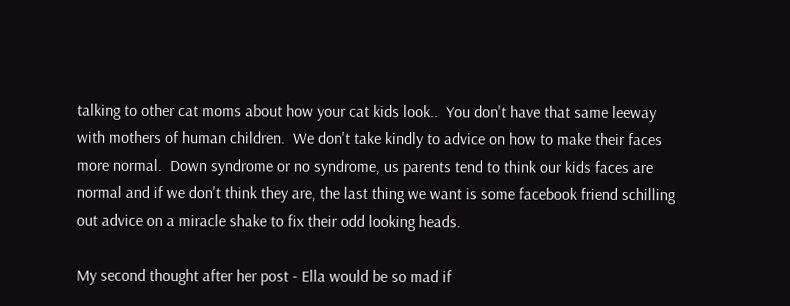talking to other cat moms about how your cat kids look..  You don't have that same leeway with mothers of human children.  We don't take kindly to advice on how to make their faces more normal.  Down syndrome or no syndrome, us parents tend to think our kids faces are normal and if we don't think they are, the last thing we want is some facebook friend schilling out advice on a miracle shake to fix their odd looking heads.

My second thought after her post - Ella would be so mad if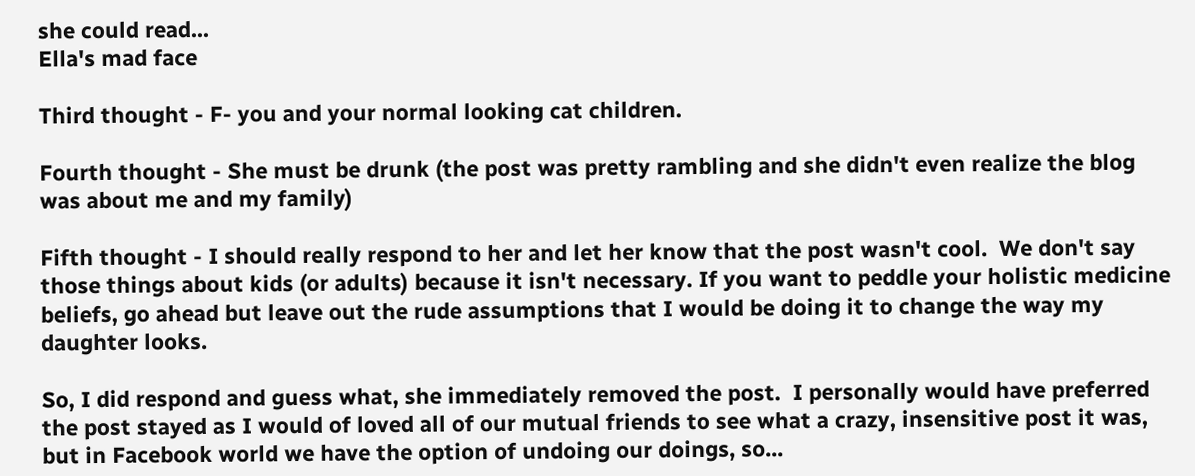she could read...
Ella's mad face

Third thought - F- you and your normal looking cat children.

Fourth thought - She must be drunk (the post was pretty rambling and she didn't even realize the blog was about me and my family)

Fifth thought - I should really respond to her and let her know that the post wasn't cool.  We don't say those things about kids (or adults) because it isn't necessary. If you want to peddle your holistic medicine beliefs, go ahead but leave out the rude assumptions that I would be doing it to change the way my daughter looks.

So, I did respond and guess what, she immediately removed the post.  I personally would have preferred the post stayed as I would of loved all of our mutual friends to see what a crazy, insensitive post it was, but in Facebook world we have the option of undoing our doings, so...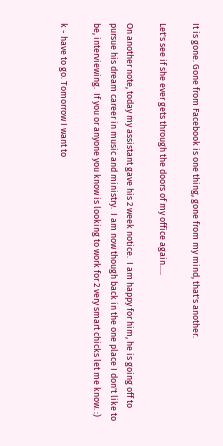It is gone. Gone from Facebook is one thing, gone from my mind, that's another.

Let's see if she ever gets through the doors of my office again.....

On another note, today my assistant gave his 2 week notice.  I am happy for him, he is going off to pursue his dream career in music and ministry.  I am now though back in the one place I don't like to be, interviewing.  If you or anyone you know is looking to work for 2 very smart chicks let me know. :)

k - have to go. Tomorrow I want to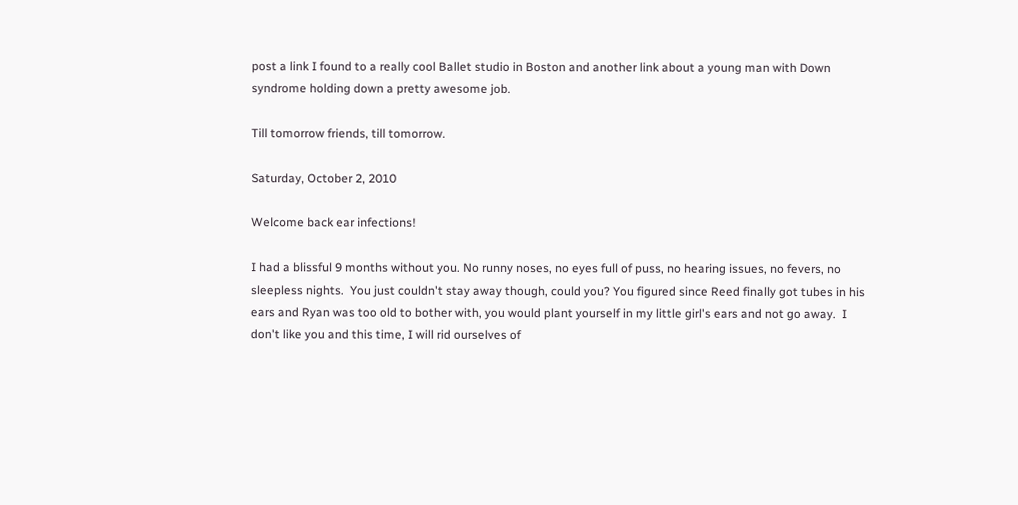post a link I found to a really cool Ballet studio in Boston and another link about a young man with Down syndrome holding down a pretty awesome job.

Till tomorrow friends, till tomorrow.

Saturday, October 2, 2010

Welcome back ear infections!

I had a blissful 9 months without you. No runny noses, no eyes full of puss, no hearing issues, no fevers, no sleepless nights.  You just couldn't stay away though, could you? You figured since Reed finally got tubes in his ears and Ryan was too old to bother with, you would plant yourself in my little girl's ears and not go away.  I don't like you and this time, I will rid ourselves of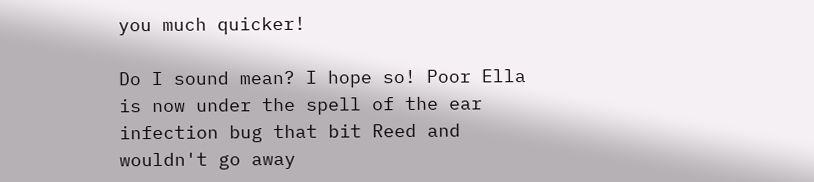you much quicker!

Do I sound mean? I hope so! Poor Ella is now under the spell of the ear infection bug that bit Reed and wouldn't go away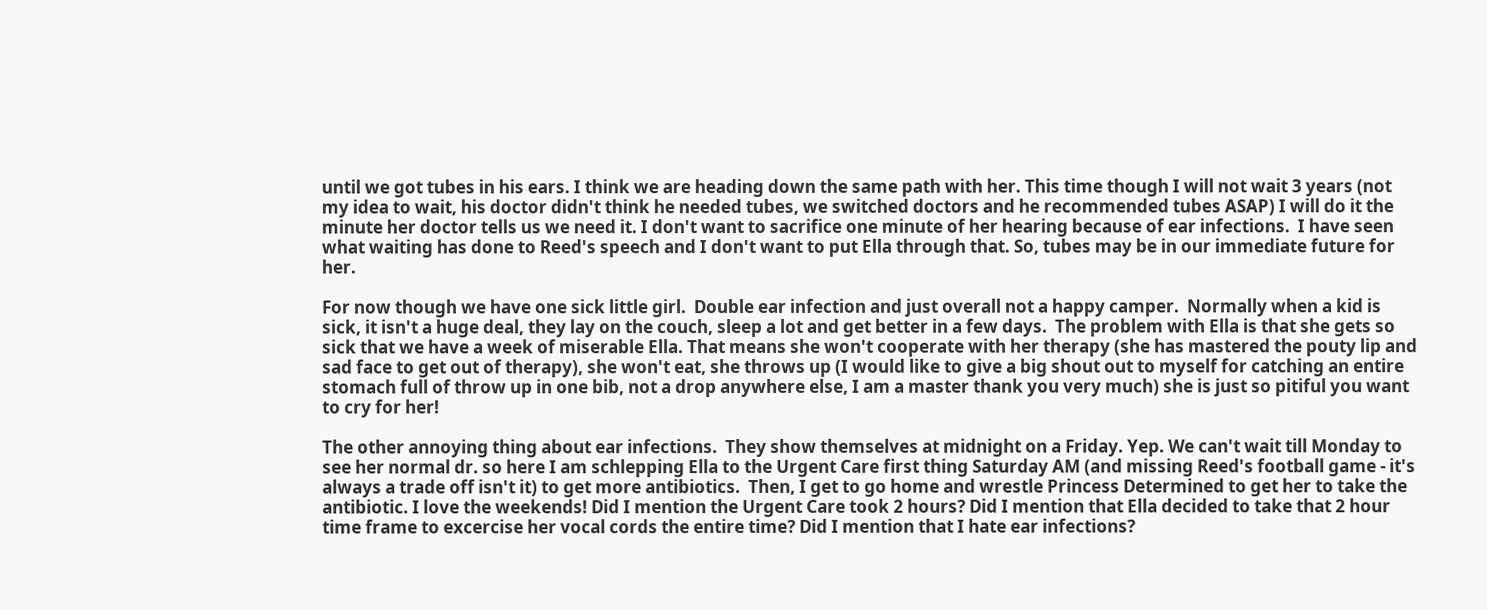until we got tubes in his ears. I think we are heading down the same path with her. This time though I will not wait 3 years (not my idea to wait, his doctor didn't think he needed tubes, we switched doctors and he recommended tubes ASAP) I will do it the minute her doctor tells us we need it. I don't want to sacrifice one minute of her hearing because of ear infections.  I have seen what waiting has done to Reed's speech and I don't want to put Ella through that. So, tubes may be in our immediate future for her.

For now though we have one sick little girl.  Double ear infection and just overall not a happy camper.  Normally when a kid is sick, it isn't a huge deal, they lay on the couch, sleep a lot and get better in a few days.  The problem with Ella is that she gets so sick that we have a week of miserable Ella. That means she won't cooperate with her therapy (she has mastered the pouty lip and sad face to get out of therapy), she won't eat, she throws up (I would like to give a big shout out to myself for catching an entire stomach full of throw up in one bib, not a drop anywhere else, I am a master thank you very much) she is just so pitiful you want to cry for her!

The other annoying thing about ear infections.  They show themselves at midnight on a Friday. Yep. We can't wait till Monday to see her normal dr. so here I am schlepping Ella to the Urgent Care first thing Saturday AM (and missing Reed's football game - it's always a trade off isn't it) to get more antibiotics.  Then, I get to go home and wrestle Princess Determined to get her to take the antibiotic. I love the weekends! Did I mention the Urgent Care took 2 hours? Did I mention that Ella decided to take that 2 hour time frame to excercise her vocal cords the entire time? Did I mention that I hate ear infections?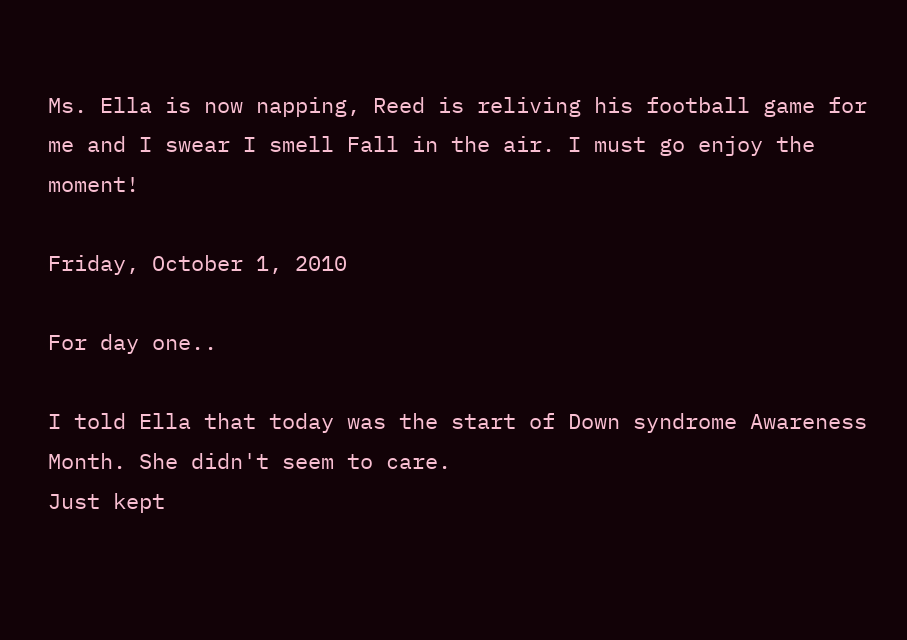Ms. Ella is now napping, Reed is reliving his football game for me and I swear I smell Fall in the air. I must go enjoy the moment!

Friday, October 1, 2010

For day one..

I told Ella that today was the start of Down syndrome Awareness Month. She didn't seem to care.
Just kept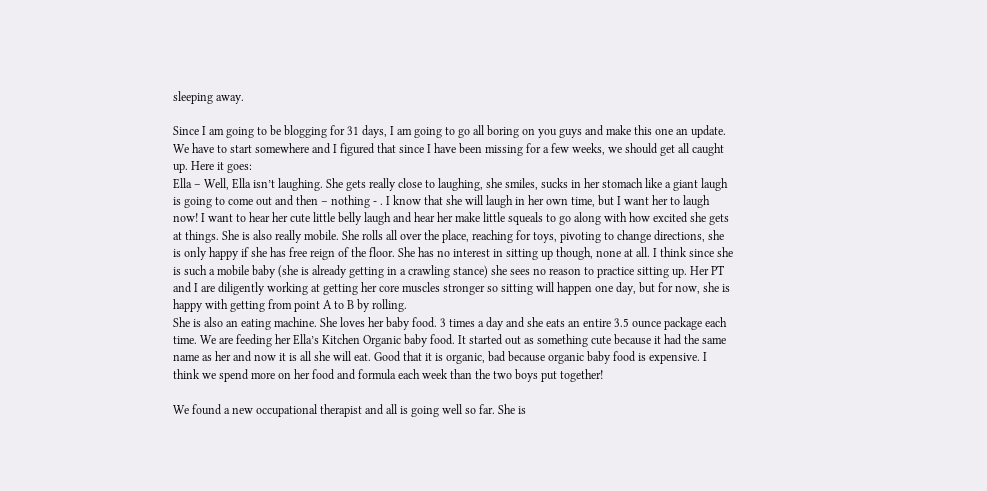sleeping away.

Since I am going to be blogging for 31 days, I am going to go all boring on you guys and make this one an update. We have to start somewhere and I figured that since I have been missing for a few weeks, we should get all caught up. Here it goes:
Ella – Well, Ella isn’t laughing. She gets really close to laughing, she smiles, sucks in her stomach like a giant laugh is going to come out and then – nothing - . I know that she will laugh in her own time, but I want her to laugh now! I want to hear her cute little belly laugh and hear her make little squeals to go along with how excited she gets at things. She is also really mobile. She rolls all over the place, reaching for toys, pivoting to change directions, she is only happy if she has free reign of the floor. She has no interest in sitting up though, none at all. I think since she is such a mobile baby (she is already getting in a crawling stance) she sees no reason to practice sitting up. Her PT and I are diligently working at getting her core muscles stronger so sitting will happen one day, but for now, she is happy with getting from point A to B by rolling.
She is also an eating machine. She loves her baby food. 3 times a day and she eats an entire 3.5 ounce package each time. We are feeding her Ella’s Kitchen Organic baby food. It started out as something cute because it had the same name as her and now it is all she will eat. Good that it is organic, bad because organic baby food is expensive. I think we spend more on her food and formula each week than the two boys put together!

We found a new occupational therapist and all is going well so far. She is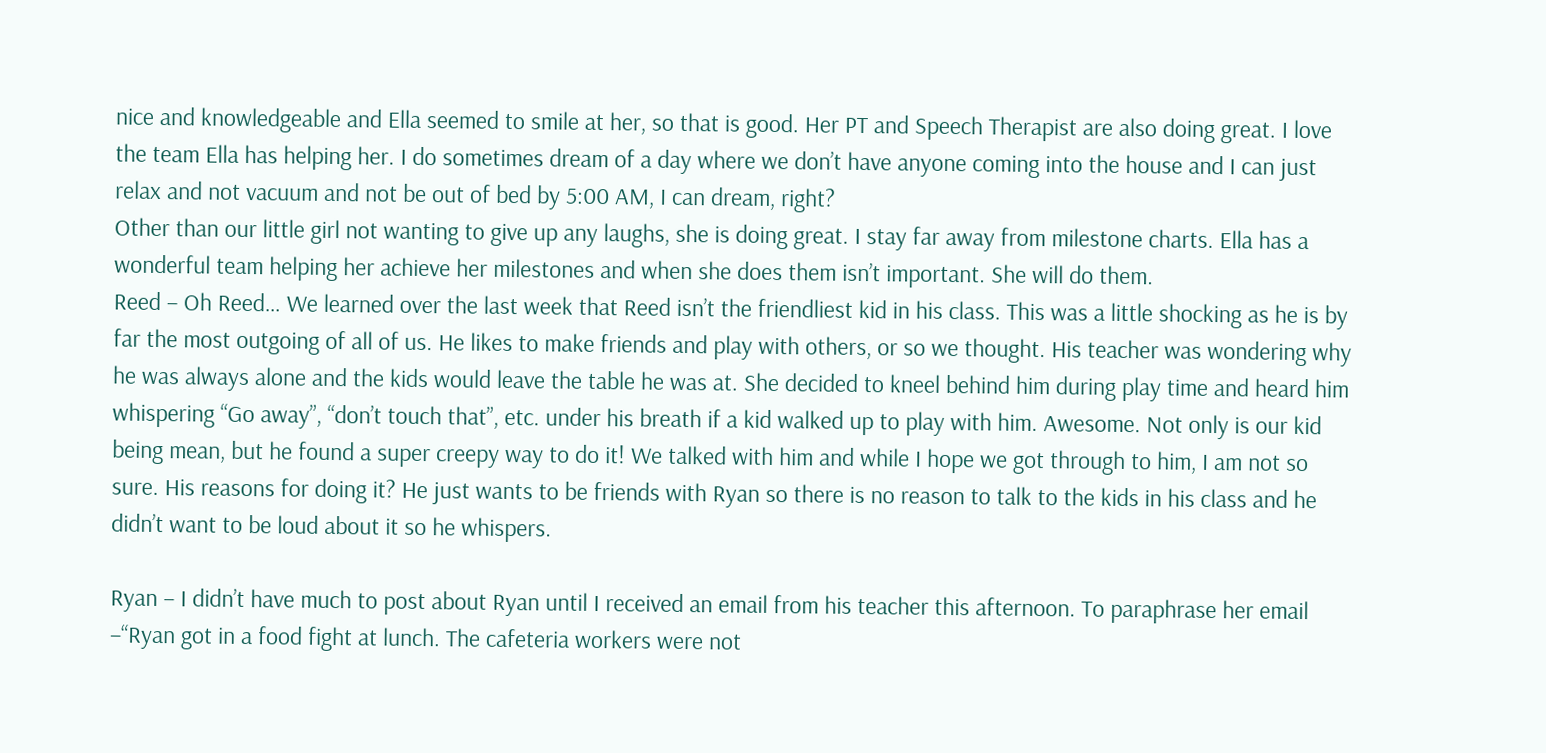nice and knowledgeable and Ella seemed to smile at her, so that is good. Her PT and Speech Therapist are also doing great. I love the team Ella has helping her. I do sometimes dream of a day where we don’t have anyone coming into the house and I can just relax and not vacuum and not be out of bed by 5:00 AM, I can dream, right?
Other than our little girl not wanting to give up any laughs, she is doing great. I stay far away from milestone charts. Ella has a wonderful team helping her achieve her milestones and when she does them isn’t important. She will do them.
Reed – Oh Reed… We learned over the last week that Reed isn’t the friendliest kid in his class. This was a little shocking as he is by far the most outgoing of all of us. He likes to make friends and play with others, or so we thought. His teacher was wondering why he was always alone and the kids would leave the table he was at. She decided to kneel behind him during play time and heard him whispering “Go away”, “don’t touch that”, etc. under his breath if a kid walked up to play with him. Awesome. Not only is our kid being mean, but he found a super creepy way to do it! We talked with him and while I hope we got through to him, I am not so sure. His reasons for doing it? He just wants to be friends with Ryan so there is no reason to talk to the kids in his class and he didn’t want to be loud about it so he whispers.

Ryan – I didn’t have much to post about Ryan until I received an email from his teacher this afternoon. To paraphrase her email –“Ryan got in a food fight at lunch. The cafeteria workers were not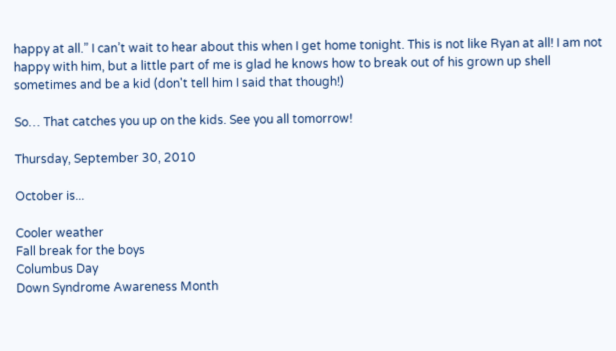happy at all.” I can’t wait to hear about this when I get home tonight. This is not like Ryan at all! I am not happy with him, but a little part of me is glad he knows how to break out of his grown up shell sometimes and be a kid (don't tell him I said that though!)

So… That catches you up on the kids. See you all tomorrow!

Thursday, September 30, 2010

October is...

Cooler weather
Fall break for the boys
Columbus Day
Down Syndrome Awareness Month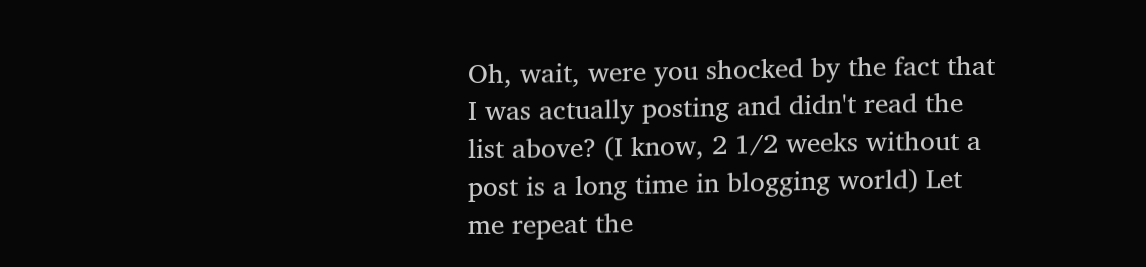Oh, wait, were you shocked by the fact that I was actually posting and didn't read the list above? (I know, 2 1/2 weeks without a post is a long time in blogging world) Let me repeat the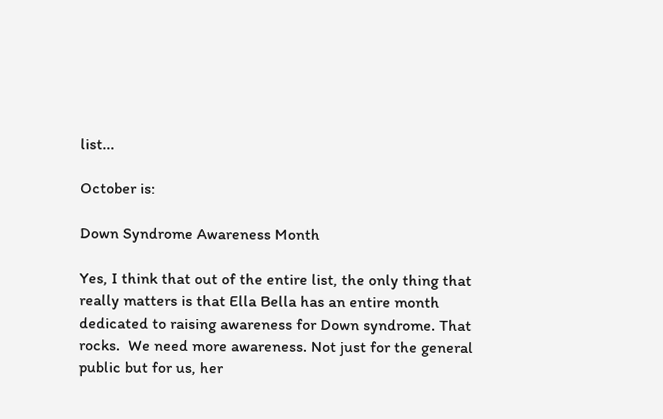list...

October is:

Down Syndrome Awareness Month

Yes, I think that out of the entire list, the only thing that really matters is that Ella Bella has an entire month dedicated to raising awareness for Down syndrome. That rocks.  We need more awareness. Not just for the general public but for us, her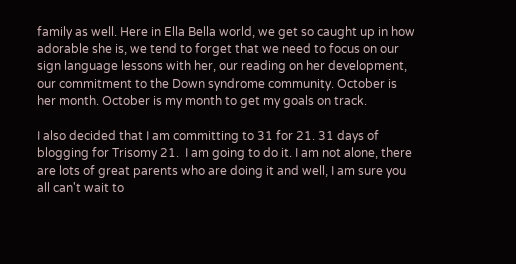family as well. Here in Ella Bella world, we get so caught up in how adorable she is, we tend to forget that we need to focus on our sign language lessons with her, our reading on her development, our commitment to the Down syndrome community. October is her month. October is my month to get my goals on track.

I also decided that I am committing to 31 for 21. 31 days of blogging for Trisomy 21.  I am going to do it. I am not alone, there are lots of great parents who are doing it and well, I am sure you all can't wait to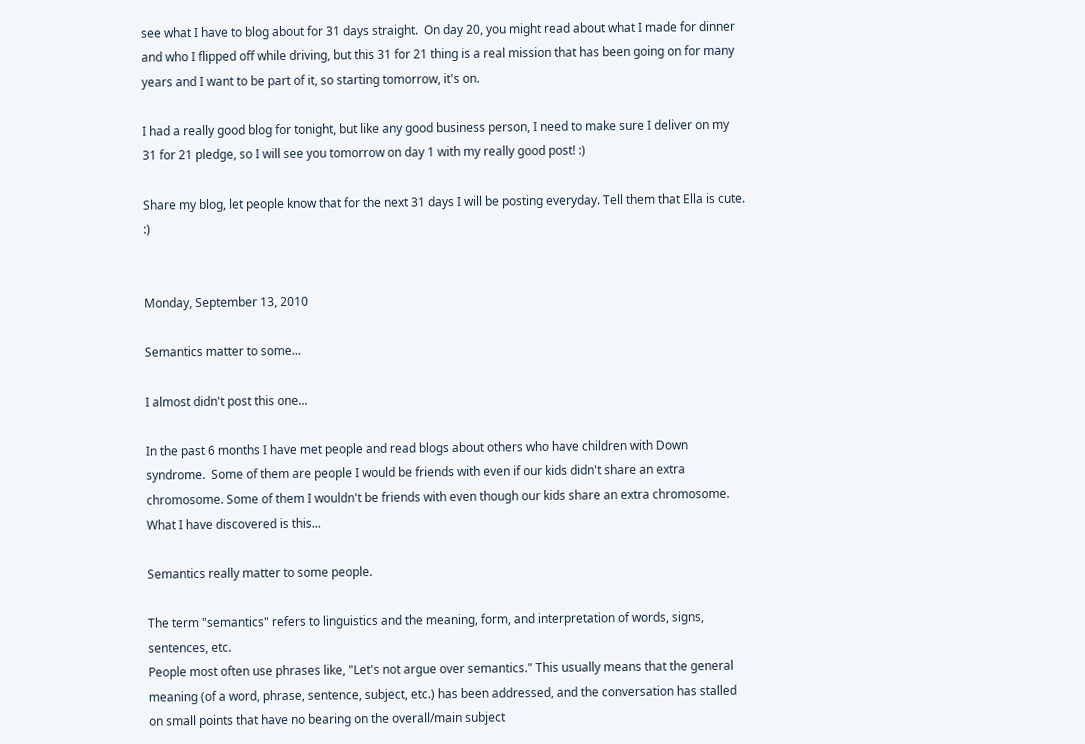see what I have to blog about for 31 days straight.  On day 20, you might read about what I made for dinner and who I flipped off while driving, but this 31 for 21 thing is a real mission that has been going on for many years and I want to be part of it, so starting tomorrow, it's on.

I had a really good blog for tonight, but like any good business person, I need to make sure I deliver on my 31 for 21 pledge, so I will see you tomorrow on day 1 with my really good post! :)

Share my blog, let people know that for the next 31 days I will be posting everyday. Tell them that Ella is cute. :)


Monday, September 13, 2010

Semantics matter to some...

I almost didn't post this one...

In the past 6 months I have met people and read blogs about others who have children with Down syndrome.  Some of them are people I would be friends with even if our kids didn't share an extra chromosome. Some of them I wouldn't be friends with even though our kids share an extra chromosome. What I have discovered is this...

Semantics really matter to some people.

The term "semantics" refers to linguistics and the meaning, form, and interpretation of words, signs, sentences, etc.
People most often use phrases like, "Let's not argue over semantics." This usually means that the general meaning (of a word, phrase, sentence, subject, etc.) has been addressed, and the conversation has stalled on small points that have no bearing on the overall/main subject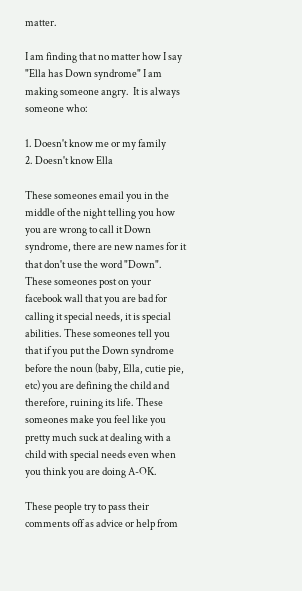matter.

I am finding that no matter how I say "Ella has Down syndrome" I am making someone angry.  It is always someone who:

1. Doesn't know me or my family
2. Doesn't know Ella

These someones email you in the middle of the night telling you how you are wrong to call it Down syndrome, there are new names for it that don't use the word "Down". These someones post on your facebook wall that you are bad for calling it special needs, it is special abilities. These someones tell you that if you put the Down syndrome before the noun (baby, Ella, cutie pie, etc) you are defining the child and therefore, ruining its life. These someones make you feel like you pretty much suck at dealing with a child with special needs even when you think you are doing A-OK.

These people try to pass their comments off as advice or help from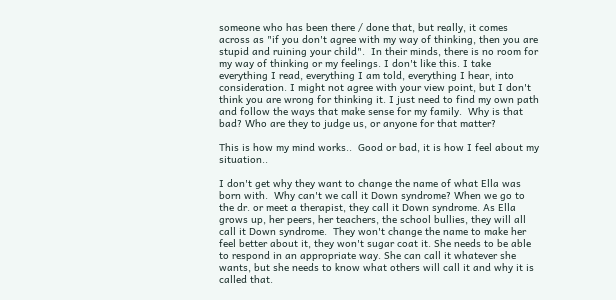someone who has been there / done that, but really, it comes across as "if you don't agree with my way of thinking, then you are stupid and ruining your child".  In their minds, there is no room for my way of thinking or my feelings. I don't like this. I take everything I read, everything I am told, everything I hear, into consideration. I might not agree with your view point, but I don't think you are wrong for thinking it. I just need to find my own path and follow the ways that make sense for my family.  Why is that bad? Who are they to judge us, or anyone for that matter?

This is how my mind works..  Good or bad, it is how I feel about my situation..

I don't get why they want to change the name of what Ella was born with.  Why can't we call it Down syndrome? When we go to the dr. or meet a therapist, they call it Down syndrome. As Ella grows up, her peers, her teachers, the school bullies, they will all call it Down syndrome.  They won't change the name to make her feel better about it, they won't sugar coat it. She needs to be able to respond in an appropriate way. She can call it whatever she wants, but she needs to know what others will call it and why it is called that.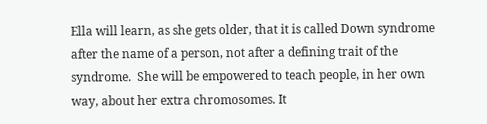Ella will learn, as she gets older, that it is called Down syndrome after the name of a person, not after a defining trait of the syndrome.  She will be empowered to teach people, in her own way, about her extra chromosomes. It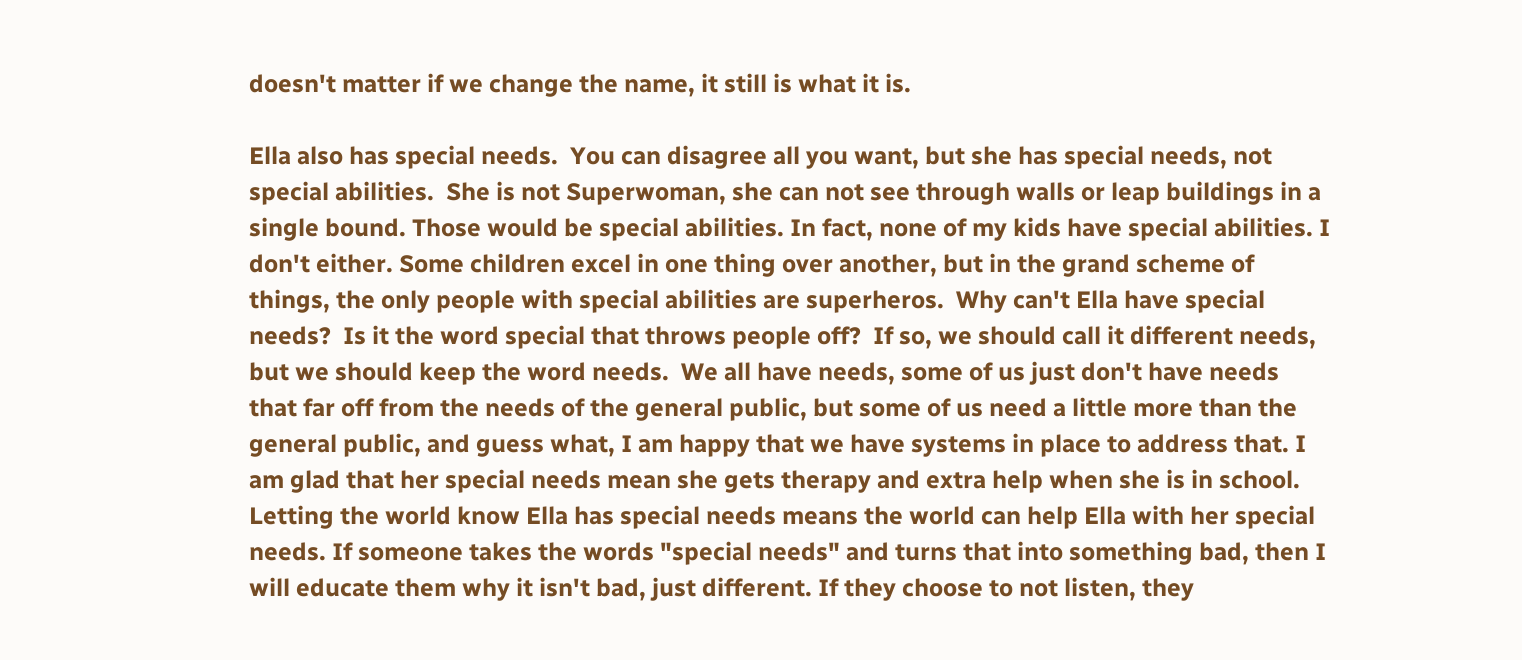doesn't matter if we change the name, it still is what it is.

Ella also has special needs.  You can disagree all you want, but she has special needs, not special abilities.  She is not Superwoman, she can not see through walls or leap buildings in a single bound. Those would be special abilities. In fact, none of my kids have special abilities. I don't either. Some children excel in one thing over another, but in the grand scheme of things, the only people with special abilities are superheros.  Why can't Ella have special needs?  Is it the word special that throws people off?  If so, we should call it different needs, but we should keep the word needs.  We all have needs, some of us just don't have needs that far off from the needs of the general public, but some of us need a little more than the general public, and guess what, I am happy that we have systems in place to address that. I am glad that her special needs mean she gets therapy and extra help when she is in school. Letting the world know Ella has special needs means the world can help Ella with her special needs. If someone takes the words "special needs" and turns that into something bad, then I will educate them why it isn't bad, just different. If they choose to not listen, they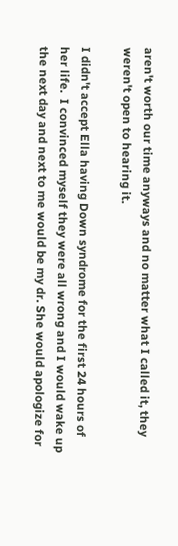aren't worth our time anyways and no matter what I called it, they weren't open to hearing it.

I didn't accept Ella having Down syndrome for the first 24 hours of her life.  I convinced myself they were all wrong and I would wake up the next day and next to me would be my dr. She would apologize for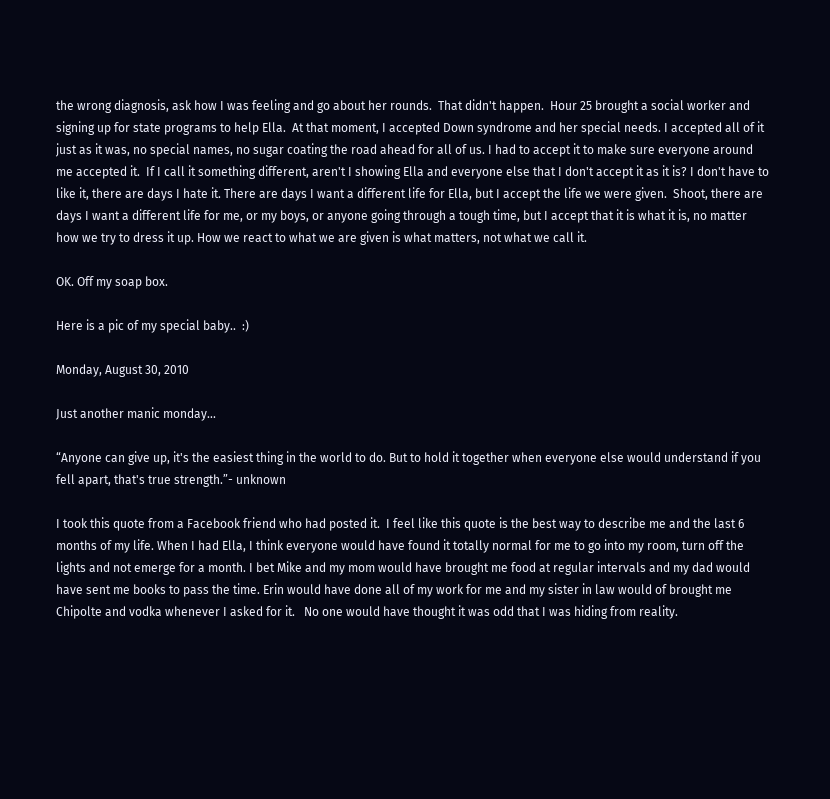the wrong diagnosis, ask how I was feeling and go about her rounds.  That didn't happen.  Hour 25 brought a social worker and signing up for state programs to help Ella.  At that moment, I accepted Down syndrome and her special needs. I accepted all of it just as it was, no special names, no sugar coating the road ahead for all of us. I had to accept it to make sure everyone around me accepted it.  If I call it something different, aren't I showing Ella and everyone else that I don't accept it as it is? I don't have to like it, there are days I hate it. There are days I want a different life for Ella, but I accept the life we were given.  Shoot, there are days I want a different life for me, or my boys, or anyone going through a tough time, but I accept that it is what it is, no matter how we try to dress it up. How we react to what we are given is what matters, not what we call it.

OK. Off my soap box.

Here is a pic of my special baby..  :)

Monday, August 30, 2010

Just another manic monday...

“Anyone can give up, it's the easiest thing in the world to do. But to hold it together when everyone else would understand if you fell apart, that's true strength.”- unknown

I took this quote from a Facebook friend who had posted it.  I feel like this quote is the best way to describe me and the last 6 months of my life. When I had Ella, I think everyone would have found it totally normal for me to go into my room, turn off the lights and not emerge for a month. I bet Mike and my mom would have brought me food at regular intervals and my dad would have sent me books to pass the time. Erin would have done all of my work for me and my sister in law would of brought me Chipolte and vodka whenever I asked for it.   No one would have thought it was odd that I was hiding from reality.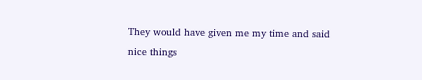They would have given me my time and said nice things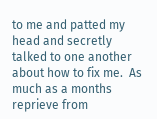to me and patted my head and secretly talked to one another about how to fix me.  As much as a months reprieve from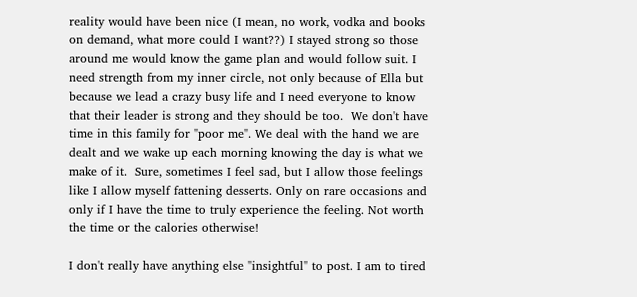reality would have been nice (I mean, no work, vodka and books on demand, what more could I want??) I stayed strong so those around me would know the game plan and would follow suit. I need strength from my inner circle, not only because of Ella but because we lead a crazy busy life and I need everyone to know that their leader is strong and they should be too.  We don't have time in this family for "poor me". We deal with the hand we are dealt and we wake up each morning knowing the day is what we make of it.  Sure, sometimes I feel sad, but I allow those feelings like I allow myself fattening desserts. Only on rare occasions and only if I have the time to truly experience the feeling. Not worth the time or the calories otherwise!

I don't really have anything else "insightful" to post. I am to tired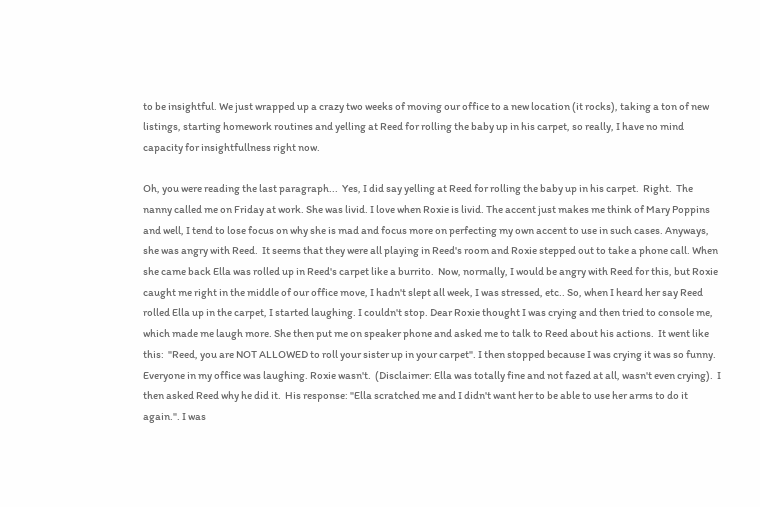to be insightful. We just wrapped up a crazy two weeks of moving our office to a new location (it rocks), taking a ton of new listings, starting homework routines and yelling at Reed for rolling the baby up in his carpet, so really, I have no mind capacity for insightfullness right now.

Oh, you were reading the last paragraph...  Yes, I did say yelling at Reed for rolling the baby up in his carpet.  Right.  The nanny called me on Friday at work. She was livid. I love when Roxie is livid. The accent just makes me think of Mary Poppins and well, I tend to lose focus on why she is mad and focus more on perfecting my own accent to use in such cases. Anyways, she was angry with Reed.  It seems that they were all playing in Reed's room and Roxie stepped out to take a phone call. When she came back Ella was rolled up in Reed's carpet like a burrito.  Now, normally, I would be angry with Reed for this, but Roxie caught me right in the middle of our office move, I hadn't slept all week, I was stressed, etc.. So, when I heard her say Reed rolled Ella up in the carpet, I started laughing. I couldn't stop. Dear Roxie thought I was crying and then tried to console me, which made me laugh more. She then put me on speaker phone and asked me to talk to Reed about his actions.  It went like this:  "Reed, you are NOT ALLOWED to roll your sister up in your carpet". I then stopped because I was crying it was so funny. Everyone in my office was laughing. Roxie wasn't.  (Disclaimer: Ella was totally fine and not fazed at all, wasn't even crying).  I then asked Reed why he did it.  His response: "Ella scratched me and I didn't want her to be able to use her arms to do it again.". I was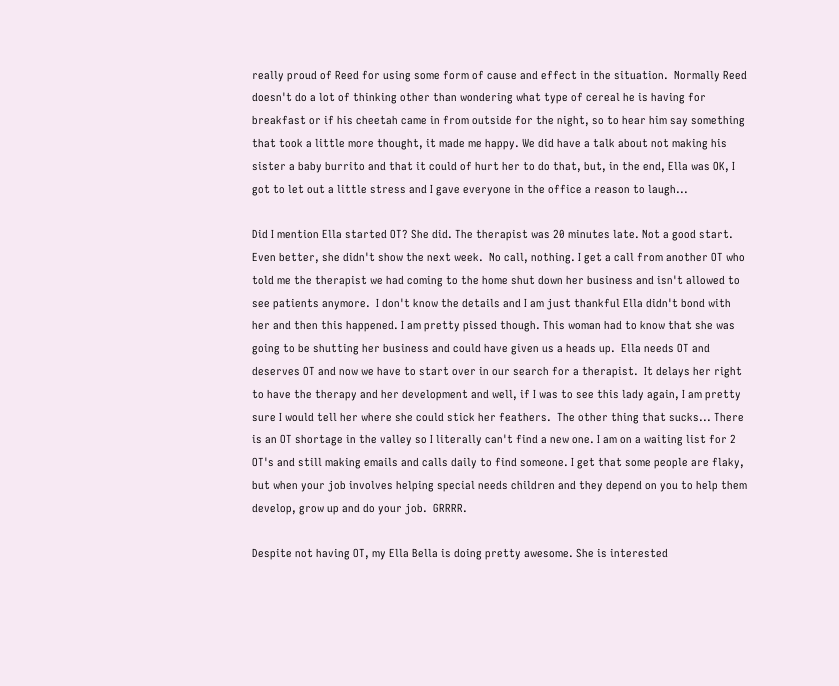really proud of Reed for using some form of cause and effect in the situation.  Normally Reed doesn't do a lot of thinking other than wondering what type of cereal he is having for breakfast or if his cheetah came in from outside for the night, so to hear him say something that took a little more thought, it made me happy. We did have a talk about not making his sister a baby burrito and that it could of hurt her to do that, but, in the end, Ella was OK, I got to let out a little stress and I gave everyone in the office a reason to laugh...

Did I mention Ella started OT? She did. The therapist was 20 minutes late. Not a good start. Even better, she didn't show the next week.  No call, nothing. I get a call from another OT who told me the therapist we had coming to the home shut down her business and isn't allowed to see patients anymore.  I don't know the details and I am just thankful Ella didn't bond with her and then this happened. I am pretty pissed though. This woman had to know that she was going to be shutting her business and could have given us a heads up.  Ella needs OT and deserves OT and now we have to start over in our search for a therapist.  It delays her right to have the therapy and her development and well, if I was to see this lady again, I am pretty sure I would tell her where she could stick her feathers.  The other thing that sucks... There is an OT shortage in the valley so I literally can't find a new one. I am on a waiting list for 2 OT's and still making emails and calls daily to find someone. I get that some people are flaky, but when your job involves helping special needs children and they depend on you to help them develop, grow up and do your job.  GRRRR.

Despite not having OT, my Ella Bella is doing pretty awesome. She is interested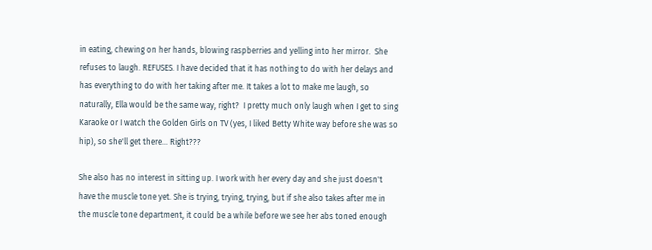in eating, chewing on her hands, blowing raspberries and yelling into her mirror.  She refuses to laugh. REFUSES. I have decided that it has nothing to do with her delays and has everything to do with her taking after me. It takes a lot to make me laugh, so naturally, Ella would be the same way, right?  I pretty much only laugh when I get to sing Karaoke or I watch the Golden Girls on TV (yes, I liked Betty White way before she was so hip), so she'll get there... Right???

She also has no interest in sitting up. I work with her every day and she just doesn't have the muscle tone yet. She is trying, trying, trying, but if she also takes after me in the muscle tone department, it could be a while before we see her abs toned enough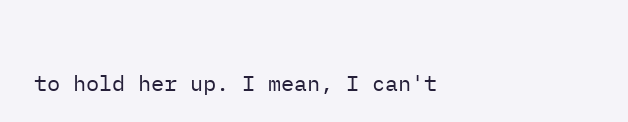to hold her up. I mean, I can't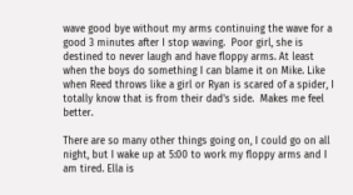wave good bye without my arms continuing the wave for a good 3 minutes after I stop waving.  Poor girl, she is destined to never laugh and have floppy arms. At least when the boys do something I can blame it on Mike. Like when Reed throws like a girl or Ryan is scared of a spider, I totally know that is from their dad's side.  Makes me feel better.

There are so many other things going on, I could go on all night, but I wake up at 5:00 to work my floppy arms and I am tired. Ella is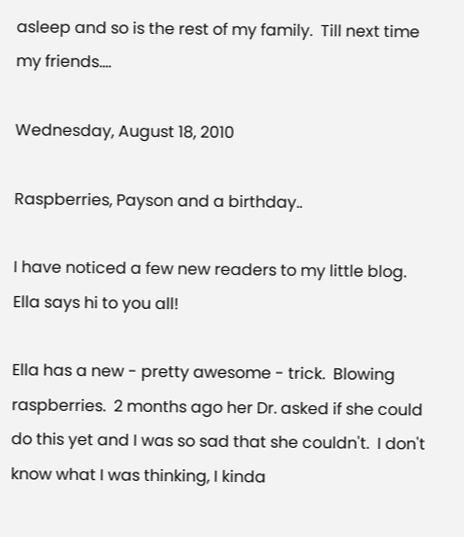asleep and so is the rest of my family.  Till next time my friends....

Wednesday, August 18, 2010

Raspberries, Payson and a birthday..

I have noticed a few new readers to my little blog.  Ella says hi to you all!

Ella has a new - pretty awesome - trick.  Blowing raspberries.  2 months ago her Dr. asked if she could do this yet and I was so sad that she couldn't.  I don't know what I was thinking, I kinda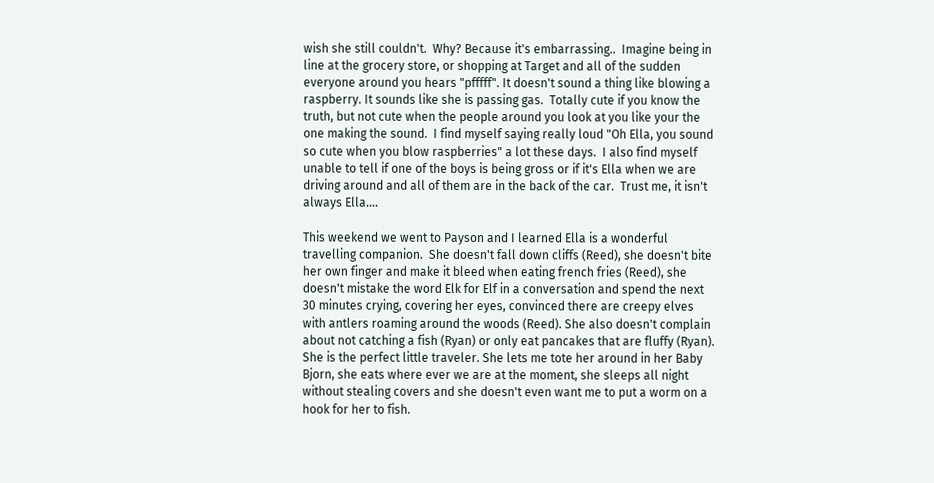wish she still couldn't.  Why? Because it's embarrassing..  Imagine being in line at the grocery store, or shopping at Target and all of the sudden everyone around you hears "pfffff". It doesn't sound a thing like blowing a raspberry. It sounds like she is passing gas.  Totally cute if you know the truth, but not cute when the people around you look at you like your the one making the sound.  I find myself saying really loud "Oh Ella, you sound so cute when you blow raspberries" a lot these days.  I also find myself unable to tell if one of the boys is being gross or if it's Ella when we are driving around and all of them are in the back of the car.  Trust me, it isn't always Ella....

This weekend we went to Payson and I learned Ella is a wonderful travelling companion.  She doesn't fall down cliffs (Reed), she doesn't bite her own finger and make it bleed when eating french fries (Reed), she doesn't mistake the word Elk for Elf in a conversation and spend the next 30 minutes crying, covering her eyes, convinced there are creepy elves with antlers roaming around the woods (Reed). She also doesn't complain about not catching a fish (Ryan) or only eat pancakes that are fluffy (Ryan).  She is the perfect little traveler. She lets me tote her around in her Baby Bjorn, she eats where ever we are at the moment, she sleeps all night without stealing covers and she doesn't even want me to put a worm on a hook for her to fish.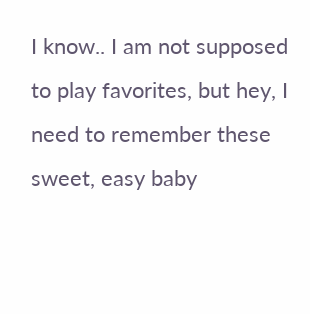I know.. I am not supposed to play favorites, but hey, I need to remember these sweet, easy baby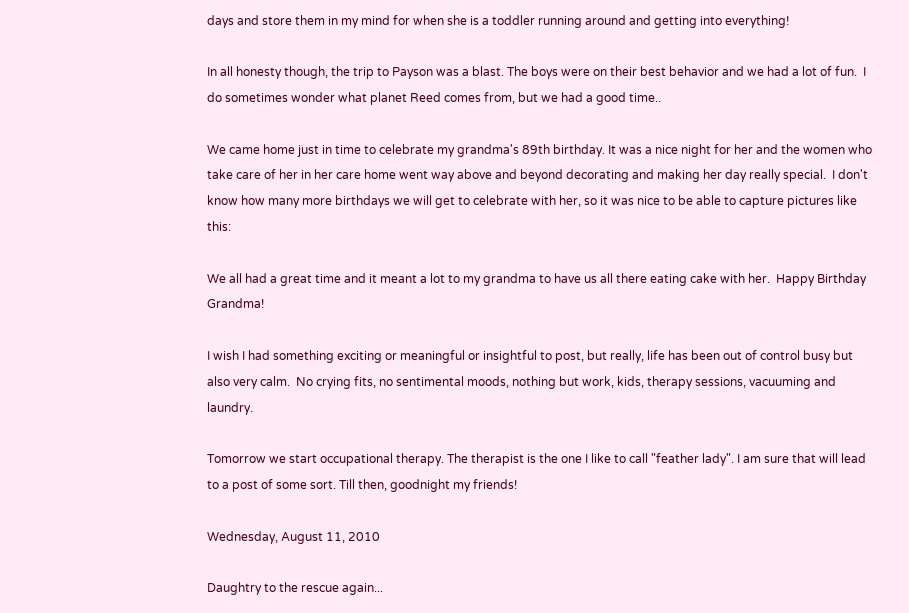days and store them in my mind for when she is a toddler running around and getting into everything!

In all honesty though, the trip to Payson was a blast. The boys were on their best behavior and we had a lot of fun.  I do sometimes wonder what planet Reed comes from, but we had a good time..

We came home just in time to celebrate my grandma's 89th birthday. It was a nice night for her and the women who take care of her in her care home went way above and beyond decorating and making her day really special.  I don't know how many more birthdays we will get to celebrate with her, so it was nice to be able to capture pictures like this:

We all had a great time and it meant a lot to my grandma to have us all there eating cake with her.  Happy Birthday Grandma!

I wish I had something exciting or meaningful or insightful to post, but really, life has been out of control busy but also very calm.  No crying fits, no sentimental moods, nothing but work, kids, therapy sessions, vacuuming and laundry.

Tomorrow we start occupational therapy. The therapist is the one I like to call "feather lady". I am sure that will lead to a post of some sort. Till then, goodnight my friends!

Wednesday, August 11, 2010

Daughtry to the rescue again...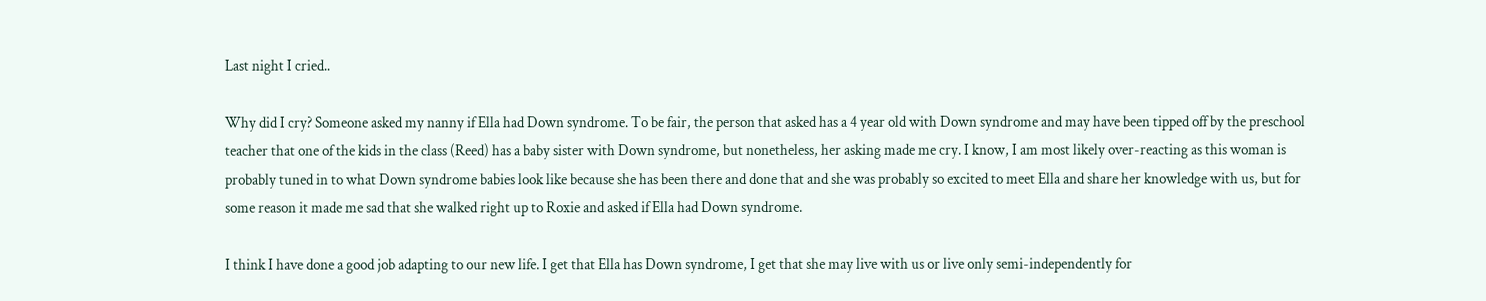Last night I cried..

Why did I cry? Someone asked my nanny if Ella had Down syndrome. To be fair, the person that asked has a 4 year old with Down syndrome and may have been tipped off by the preschool teacher that one of the kids in the class (Reed) has a baby sister with Down syndrome, but nonetheless, her asking made me cry. I know, I am most likely over-reacting as this woman is probably tuned in to what Down syndrome babies look like because she has been there and done that and she was probably so excited to meet Ella and share her knowledge with us, but for some reason it made me sad that she walked right up to Roxie and asked if Ella had Down syndrome.

I think I have done a good job adapting to our new life. I get that Ella has Down syndrome, I get that she may live with us or live only semi-independently for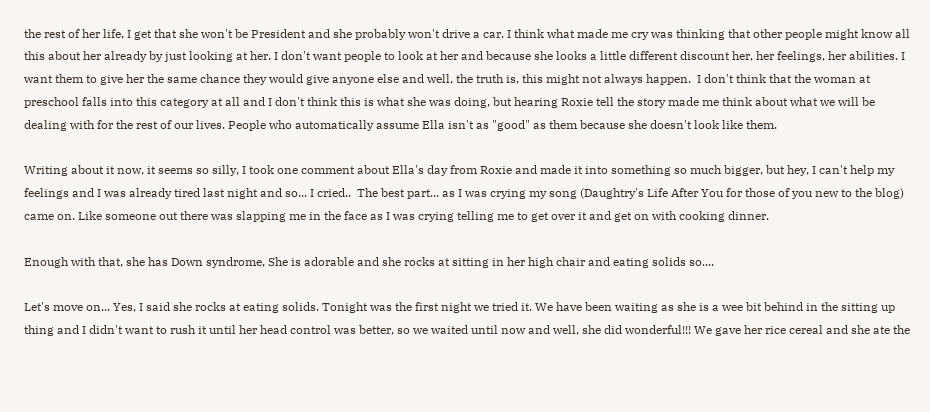the rest of her life, I get that she won't be President and she probably won't drive a car. I think what made me cry was thinking that other people might know all this about her already by just looking at her. I don't want people to look at her and because she looks a little different discount her, her feelings, her abilities. I want them to give her the same chance they would give anyone else and well, the truth is, this might not always happen.  I don't think that the woman at preschool falls into this category at all and I don't think this is what she was doing, but hearing Roxie tell the story made me think about what we will be dealing with for the rest of our lives. People who automatically assume Ella isn't as "good" as them because she doesn't look like them.

Writing about it now, it seems so silly, I took one comment about Ella's day from Roxie and made it into something so much bigger, but hey, I can't help my feelings and I was already tired last night and so... I cried..  The best part... as I was crying my song (Daughtry's Life After You for those of you new to the blog) came on. Like someone out there was slapping me in the face as I was crying telling me to get over it and get on with cooking dinner.

Enough with that, she has Down syndrome, She is adorable and she rocks at sitting in her high chair and eating solids so....

Let's move on... Yes, I said she rocks at eating solids. Tonight was the first night we tried it. We have been waiting as she is a wee bit behind in the sitting up thing and I didn't want to rush it until her head control was better, so we waited until now and well, she did wonderful!!! We gave her rice cereal and she ate the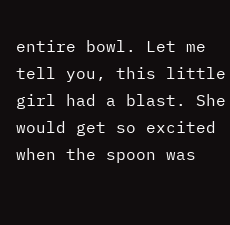entire bowl. Let me tell you, this little girl had a blast. She would get so excited when the spoon was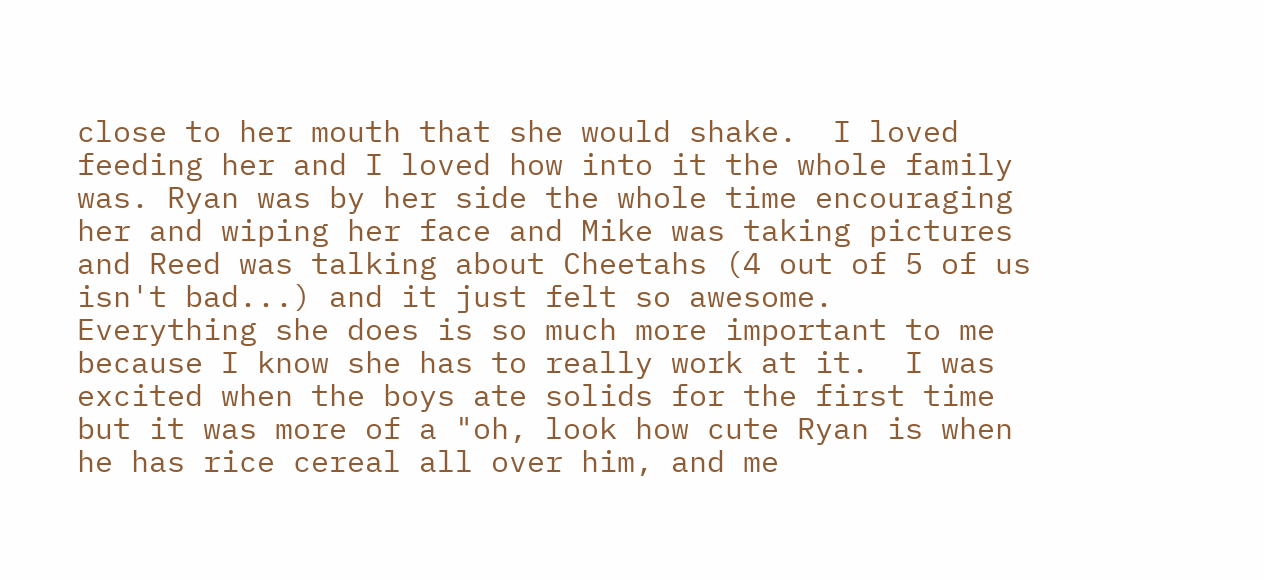close to her mouth that she would shake.  I loved feeding her and I loved how into it the whole family was. Ryan was by her side the whole time encouraging her and wiping her face and Mike was taking pictures and Reed was talking about Cheetahs (4 out of 5 of us isn't bad...) and it just felt so awesome.  Everything she does is so much more important to me because I know she has to really work at it.  I was excited when the boys ate solids for the first time but it was more of a "oh, look how cute Ryan is when he has rice cereal all over him, and me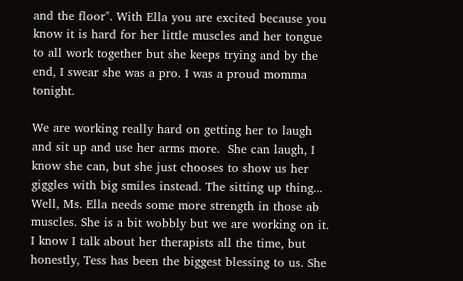and the floor". With Ella you are excited because you know it is hard for her little muscles and her tongue to all work together but she keeps trying and by the end, I swear she was a pro. I was a proud momma tonight.

We are working really hard on getting her to laugh and sit up and use her arms more.  She can laugh, I know she can, but she just chooses to show us her giggles with big smiles instead. The sitting up thing... Well, Ms. Ella needs some more strength in those ab muscles. She is a bit wobbly but we are working on it.  I know I talk about her therapists all the time, but honestly, Tess has been the biggest blessing to us. She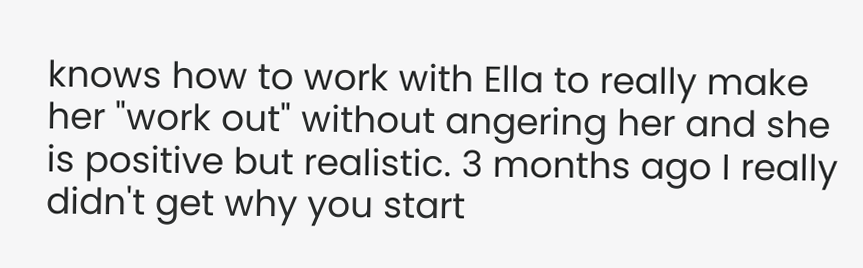knows how to work with Ella to really make her "work out" without angering her and she is positive but realistic. 3 months ago I really didn't get why you start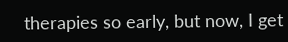therapies so early, but now, I get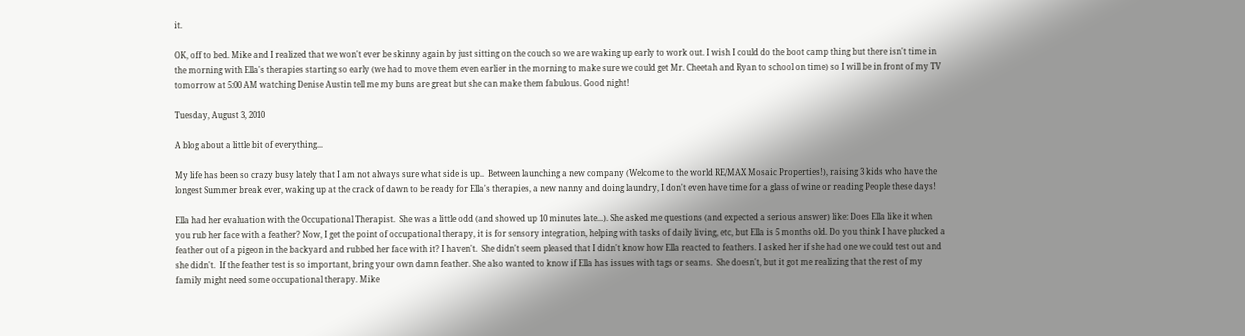it.

OK, off to bed. Mike and I realized that we won't ever be skinny again by just sitting on the couch so we are waking up early to work out. I wish I could do the boot camp thing but there isn't time in the morning with Ella's therapies starting so early (we had to move them even earlier in the morning to make sure we could get Mr. Cheetah and Ryan to school on time) so I will be in front of my TV tomorrow at 5:00 AM watching Denise Austin tell me my buns are great but she can make them fabulous. Good night!

Tuesday, August 3, 2010

A blog about a little bit of everything...

My life has been so crazy busy lately that I am not always sure what side is up..  Between launching a new company (Welcome to the world RE/MAX Mosaic Properties!), raising 3 kids who have the longest Summer break ever, waking up at the crack of dawn to be ready for Ella's therapies, a new nanny and doing laundry, I don't even have time for a glass of wine or reading People these days!

Ella had her evaluation with the Occupational Therapist.  She was a little odd (and showed up 10 minutes late...). She asked me questions (and expected a serious answer) like: Does Ella like it when you rub her face with a feather? Now, I get the point of occupational therapy, it is for sensory integration, helping with tasks of daily living, etc, but Ella is 5 months old. Do you think I have plucked a feather out of a pigeon in the backyard and rubbed her face with it? I haven't.  She didn't seem pleased that I didn't know how Ella reacted to feathers. I asked her if she had one we could test out and she didn't.  If the feather test is so important, bring your own damn feather. She also wanted to know if Ella has issues with tags or seams.  She doesn't, but it got me realizing that the rest of my family might need some occupational therapy. Mike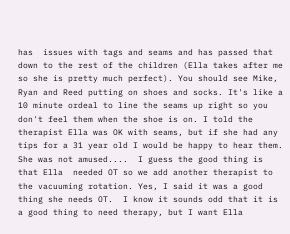has  issues with tags and seams and has passed that down to the rest of the children (Ella takes after me so she is pretty much perfect). You should see Mike, Ryan and Reed putting on shoes and socks. It's like a 10 minute ordeal to line the seams up right so you don't feel them when the shoe is on. I told the therapist Ella was OK with seams, but if she had any tips for a 31 year old I would be happy to hear them.  She was not amused....  I guess the good thing is that Ella  needed OT so we add another therapist to the vacuuming rotation. Yes, I said it was a good thing she needs OT.  I know it sounds odd that it is a good thing to need therapy, but I want Ella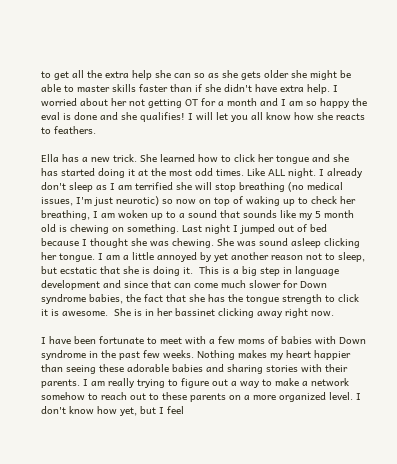to get all the extra help she can so as she gets older she might be able to master skills faster than if she didn't have extra help. I worried about her not getting OT for a month and I am so happy the eval is done and she qualifies! I will let you all know how she reacts to feathers.

Ella has a new trick. She learned how to click her tongue and she has started doing it at the most odd times. Like ALL night. I already don't sleep as I am terrified she will stop breathing (no medical issues, I'm just neurotic) so now on top of waking up to check her breathing, I am woken up to a sound that sounds like my 5 month old is chewing on something. Last night I jumped out of bed because I thought she was chewing. She was sound asleep clicking her tongue. I am a little annoyed by yet another reason not to sleep, but ecstatic that she is doing it.  This is a big step in language development and since that can come much slower for Down syndrome babies, the fact that she has the tongue strength to click it is awesome.  She is in her bassinet clicking away right now.

I have been fortunate to meet with a few moms of babies with Down syndrome in the past few weeks. Nothing makes my heart happier than seeing these adorable babies and sharing stories with their parents. I am really trying to figure out a way to make a network somehow to reach out to these parents on a more organized level. I don't know how yet, but I feel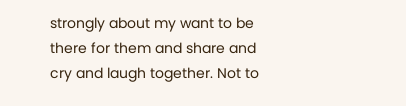strongly about my want to be there for them and share and cry and laugh together. Not to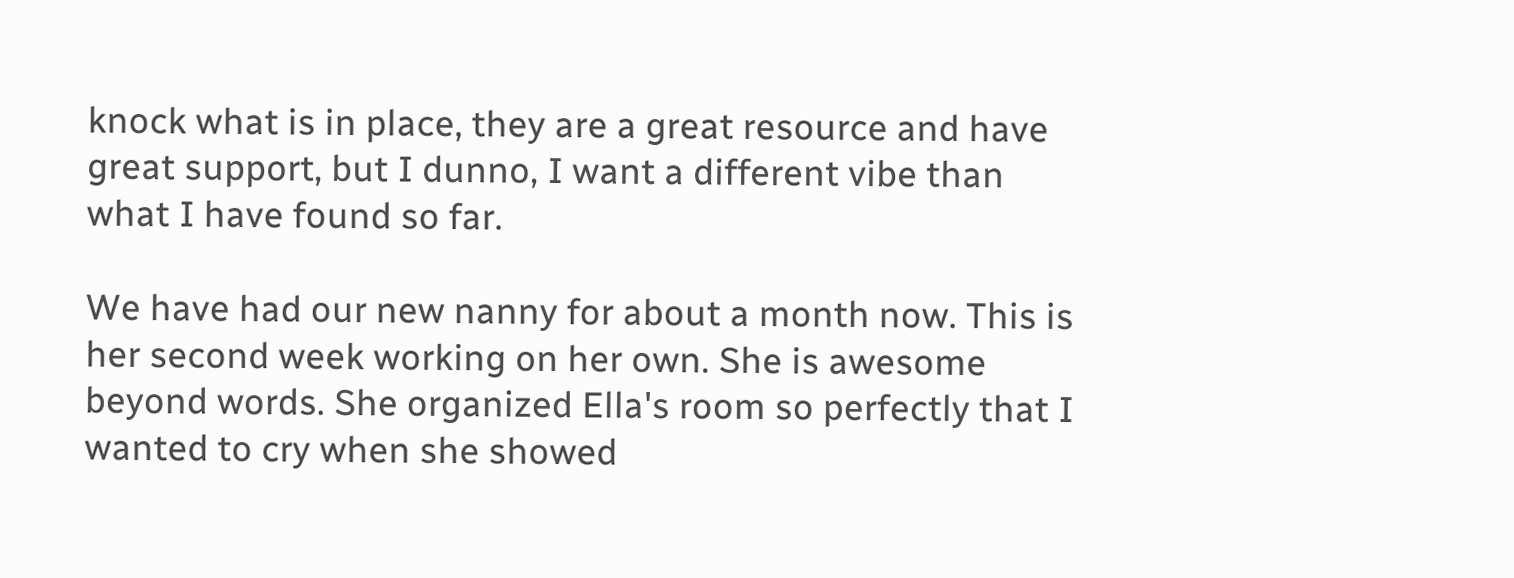knock what is in place, they are a great resource and have great support, but I dunno, I want a different vibe than what I have found so far.

We have had our new nanny for about a month now. This is her second week working on her own. She is awesome beyond words. She organized Ella's room so perfectly that I wanted to cry when she showed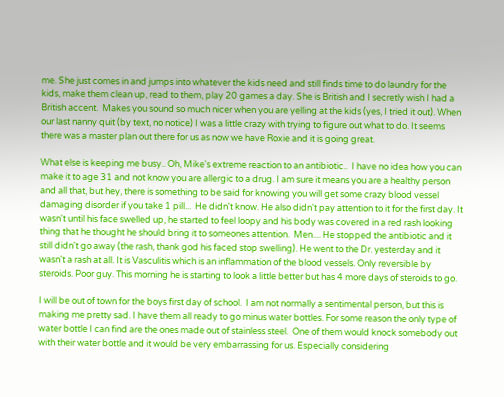me. She just comes in and jumps into whatever the kids need and still finds time to do laundry for the kids, make them clean up, read to them, play 20 games a day. She is British and I secretly wish I had a British accent.  Makes you sound so much nicer when you are yelling at the kids (yes, I tried it out). When our last nanny quit (by text, no notice) I was a little crazy with trying to figure out what to do. It seems there was a master plan out there for us as now we have Roxie and it is going great.

What else is keeping me busy.. Oh, Mike's extreme reaction to an antibiotic..  I have no idea how you can make it to age 31 and not know you are allergic to a drug. I am sure it means you are a healthy person and all that, but hey, there is something to be said for knowing you will get some crazy blood vessel damaging disorder if you take 1 pill...  He didn't know. He also didn't pay attention to it for the first day. It wasn't until his face swelled up, he started to feel loopy and his body was covered in a red rash looking thing that he thought he should bring it to someones attention.  Men.... He stopped the antibiotic and it still didn't go away (the rash, thank god his faced stop swelling). He went to the Dr. yesterday and it wasn't a rash at all. It is Vasculitis which is an inflammation of the blood vessels. Only reversible by steroids. Poor guy. This morning he is starting to look a little better but has 4 more days of steroids to go.

I will be out of town for the boys first day of school.  I am not normally a sentimental person, but this is making me pretty sad. I have them all ready to go minus water bottles. For some reason the only type of water bottle I can find are the ones made out of stainless steel.  One of them would knock somebody out with their water bottle and it would be very embarrassing for us. Especially considering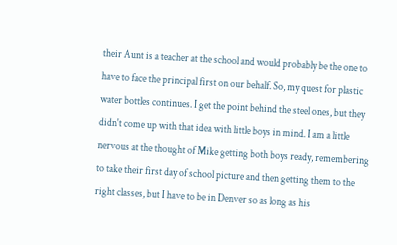their Aunt is a teacher at the school and would probably be the one to have to face the principal first on our behalf. So, my quest for plastic water bottles continues. I get the point behind the steel ones, but they didn't come up with that idea with little boys in mind. I am a little nervous at the thought of Mike getting both boys ready, remembering to take their first day of school picture and then getting them to the right classes, but I have to be in Denver so as long as his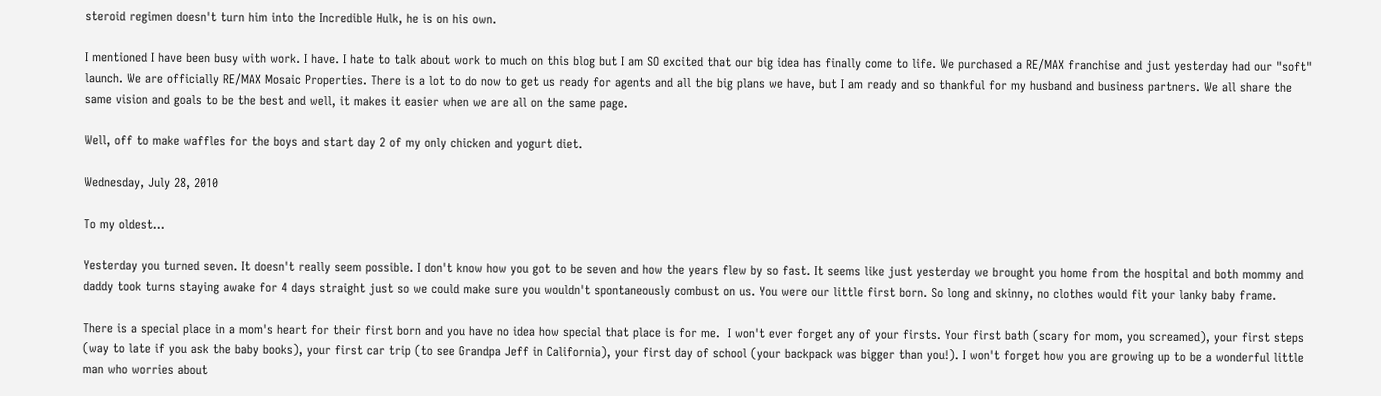steroid regimen doesn't turn him into the Incredible Hulk, he is on his own.

I mentioned I have been busy with work. I have. I hate to talk about work to much on this blog but I am SO excited that our big idea has finally come to life. We purchased a RE/MAX franchise and just yesterday had our "soft" launch. We are officially RE/MAX Mosaic Properties. There is a lot to do now to get us ready for agents and all the big plans we have, but I am ready and so thankful for my husband and business partners. We all share the same vision and goals to be the best and well, it makes it easier when we are all on the same page.

Well, off to make waffles for the boys and start day 2 of my only chicken and yogurt diet.

Wednesday, July 28, 2010

To my oldest...

Yesterday you turned seven. It doesn't really seem possible. I don't know how you got to be seven and how the years flew by so fast. It seems like just yesterday we brought you home from the hospital and both mommy and daddy took turns staying awake for 4 days straight just so we could make sure you wouldn't spontaneously combust on us. You were our little first born. So long and skinny, no clothes would fit your lanky baby frame.

There is a special place in a mom's heart for their first born and you have no idea how special that place is for me.  I won't ever forget any of your firsts. Your first bath (scary for mom, you screamed), your first steps (way to late if you ask the baby books), your first car trip (to see Grandpa Jeff in California), your first day of school (your backpack was bigger than you!). I won't forget how you are growing up to be a wonderful little man who worries about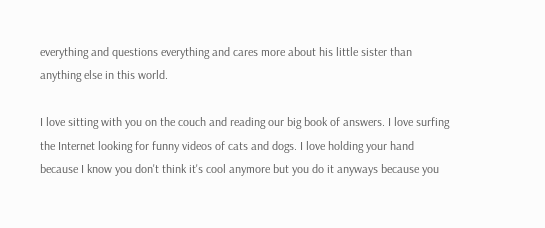everything and questions everything and cares more about his little sister than anything else in this world.

I love sitting with you on the couch and reading our big book of answers. I love surfing the Internet looking for funny videos of cats and dogs. I love holding your hand because I know you don't think it's cool anymore but you do it anyways because you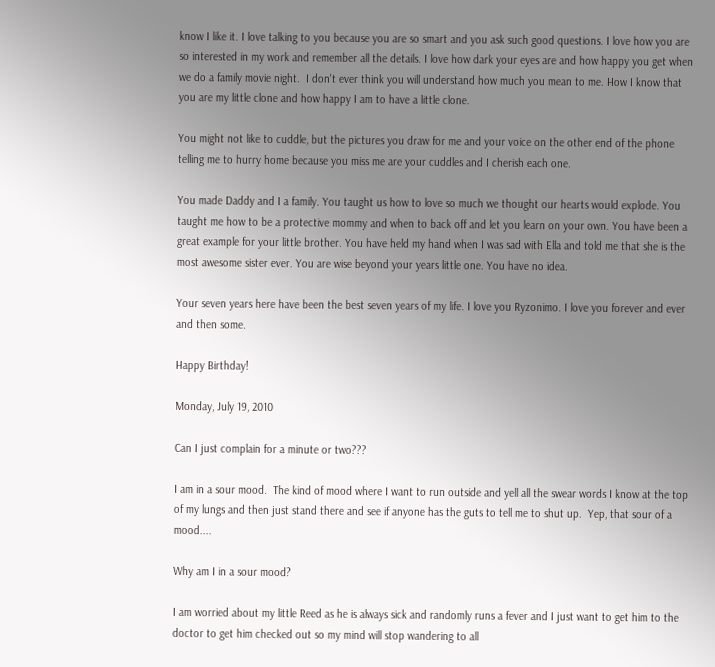know I like it. I love talking to you because you are so smart and you ask such good questions. I love how you are so interested in my work and remember all the details. I love how dark your eyes are and how happy you get when we do a family movie night.  I don't ever think you will understand how much you mean to me. How I know that you are my little clone and how happy I am to have a little clone.

You might not like to cuddle, but the pictures you draw for me and your voice on the other end of the phone telling me to hurry home because you miss me are your cuddles and I cherish each one.

You made Daddy and I a family. You taught us how to love so much we thought our hearts would explode. You taught me how to be a protective mommy and when to back off and let you learn on your own. You have been a great example for your little brother. You have held my hand when I was sad with Ella and told me that she is the most awesome sister ever. You are wise beyond your years little one. You have no idea.

Your seven years here have been the best seven years of my life. I love you Ryzonimo. I love you forever and ever and then some.

Happy Birthday!

Monday, July 19, 2010

Can I just complain for a minute or two???

I am in a sour mood.  The kind of mood where I want to run outside and yell all the swear words I know at the top of my lungs and then just stand there and see if anyone has the guts to tell me to shut up.  Yep, that sour of a mood....

Why am I in a sour mood?

I am worried about my little Reed as he is always sick and randomly runs a fever and I just want to get him to the doctor to get him checked out so my mind will stop wandering to all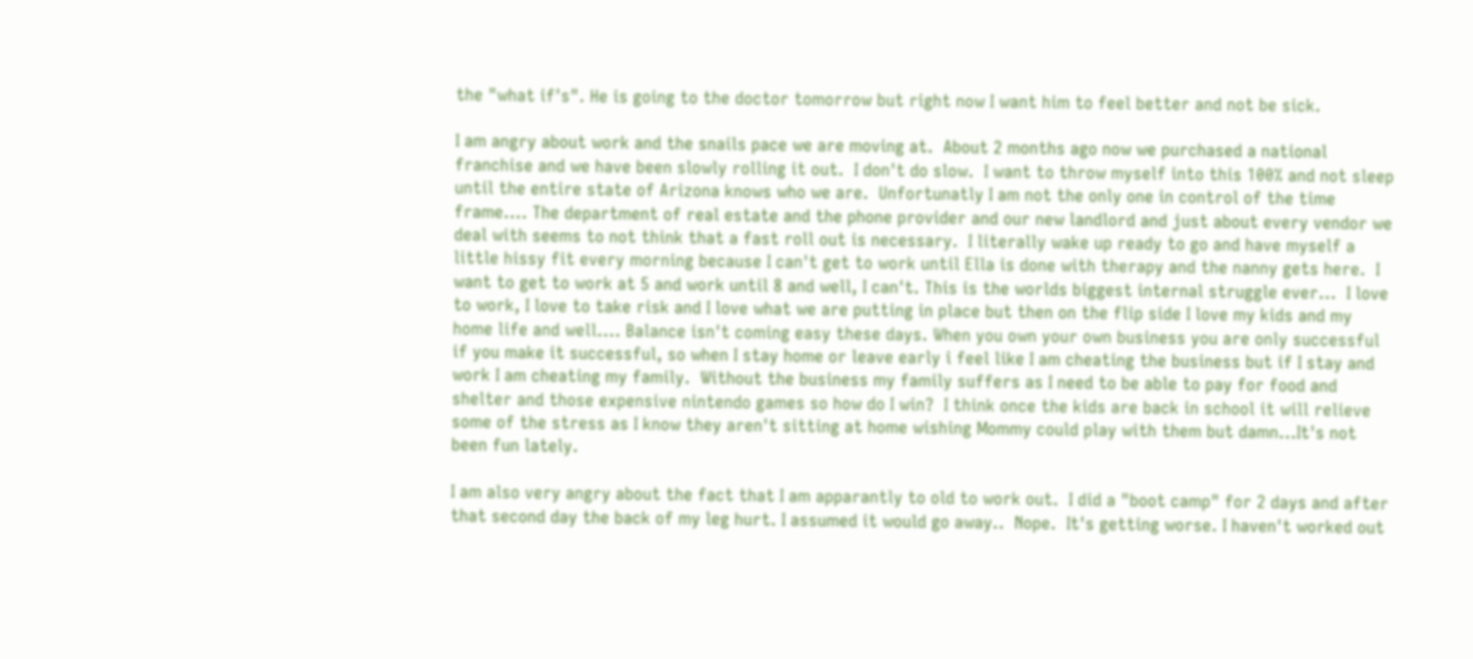the "what if's". He is going to the doctor tomorrow but right now I want him to feel better and not be sick.

I am angry about work and the snails pace we are moving at.  About 2 months ago now we purchased a national franchise and we have been slowly rolling it out.  I don't do slow.  I want to throw myself into this 100% and not sleep until the entire state of Arizona knows who we are.  Unfortunatly I am not the only one in control of the time frame.... The department of real estate and the phone provider and our new landlord and just about every vendor we deal with seems to not think that a fast roll out is necessary.  I literally wake up ready to go and have myself a little hissy fit every morning because I can't get to work until Ella is done with therapy and the nanny gets here.  I want to get to work at 5 and work until 8 and well, I can't. This is the worlds biggest internal struggle ever...  I love to work, I love to take risk and I love what we are putting in place but then on the flip side I love my kids and my home life and well.... Balance isn't coming easy these days. When you own your own business you are only successful if you make it successful, so when I stay home or leave early i feel like I am cheating the business but if I stay and work I am cheating my family.  Without the business my family suffers as I need to be able to pay for food and shelter and those expensive nintendo games so how do I win?  I think once the kids are back in school it will relieve some of the stress as I know they aren't sitting at home wishing Mommy could play with them but damn...It's not been fun lately.

I am also very angry about the fact that I am apparantly to old to work out.  I did a "boot camp" for 2 days and after that second day the back of my leg hurt. I assumed it would go away..  Nope.  It's getting worse. I haven't worked out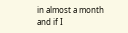in almost a month and if I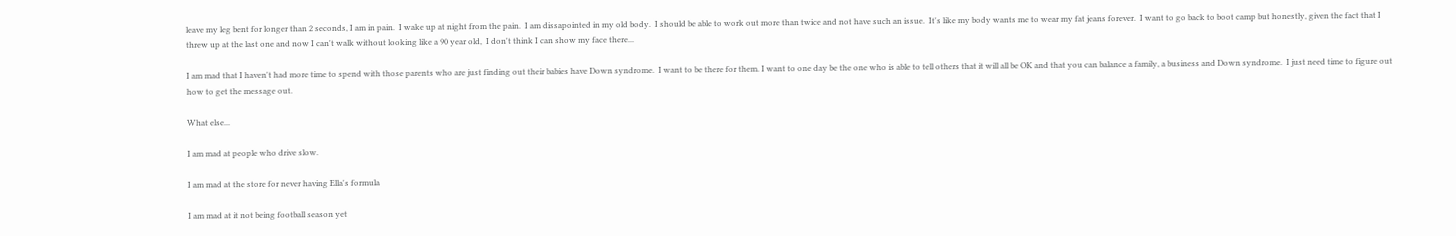leave my leg bent for longer than 2 seconds, I am in pain.  I wake up at night from the pain.  I am dissapointed in my old body.  I should be able to work out more than twice and not have such an issue.  It's like my body wants me to wear my fat jeans forever.  I want to go back to boot camp but honestly, given the fact that I threw up at the last one and now I can't walk without looking like a 90 year old,  I don't think I can show my face there...

I am mad that I haven't had more time to spend with those parents who are just finding out their babies have Down syndrome.  I want to be there for them. I want to one day be the one who is able to tell others that it will all be OK and that you can balance a family, a business and Down syndrome.  I just need time to figure out how to get the message out.

What else...

I am mad at people who drive slow.

I am mad at the store for never having Ella's formula

I am mad at it not being football season yet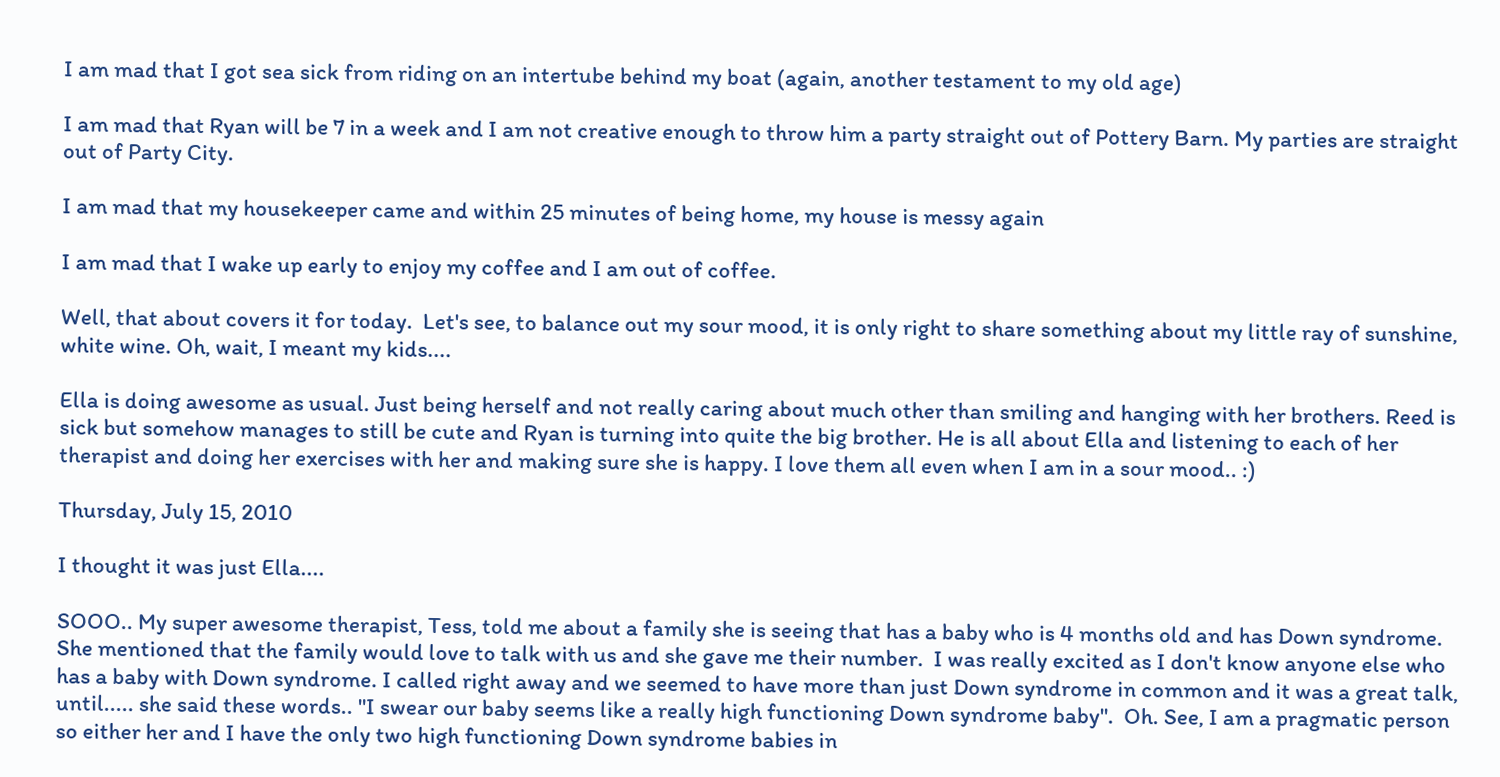I am mad that I got sea sick from riding on an intertube behind my boat (again, another testament to my old age)

I am mad that Ryan will be 7 in a week and I am not creative enough to throw him a party straight out of Pottery Barn. My parties are straight out of Party City.

I am mad that my housekeeper came and within 25 minutes of being home, my house is messy again

I am mad that I wake up early to enjoy my coffee and I am out of coffee.

Well, that about covers it for today.  Let's see, to balance out my sour mood, it is only right to share something about my little ray of sunshine, white wine. Oh, wait, I meant my kids....

Ella is doing awesome as usual. Just being herself and not really caring about much other than smiling and hanging with her brothers. Reed is sick but somehow manages to still be cute and Ryan is turning into quite the big brother. He is all about Ella and listening to each of her therapist and doing her exercises with her and making sure she is happy. I love them all even when I am in a sour mood.. :)

Thursday, July 15, 2010

I thought it was just Ella....

SOOO.. My super awesome therapist, Tess, told me about a family she is seeing that has a baby who is 4 months old and has Down syndrome.  She mentioned that the family would love to talk with us and she gave me their number.  I was really excited as I don't know anyone else who has a baby with Down syndrome. I called right away and we seemed to have more than just Down syndrome in common and it was a great talk, until..... she said these words.. "I swear our baby seems like a really high functioning Down syndrome baby".  Oh. See, I am a pragmatic person so either her and I have the only two high functioning Down syndrome babies in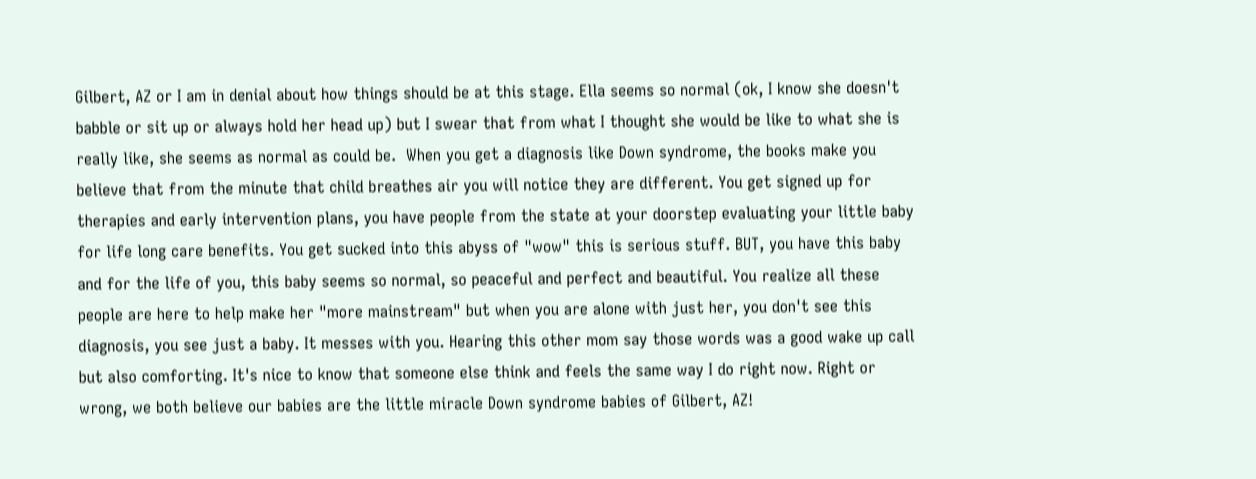Gilbert, AZ or I am in denial about how things should be at this stage. Ella seems so normal (ok, I know she doesn't babble or sit up or always hold her head up) but I swear that from what I thought she would be like to what she is really like, she seems as normal as could be.  When you get a diagnosis like Down syndrome, the books make you believe that from the minute that child breathes air you will notice they are different. You get signed up for therapies and early intervention plans, you have people from the state at your doorstep evaluating your little baby for life long care benefits. You get sucked into this abyss of "wow" this is serious stuff. BUT, you have this baby and for the life of you, this baby seems so normal, so peaceful and perfect and beautiful. You realize all these people are here to help make her "more mainstream" but when you are alone with just her, you don't see this diagnosis, you see just a baby. It messes with you. Hearing this other mom say those words was a good wake up call but also comforting. It's nice to know that someone else think and feels the same way I do right now. Right or wrong, we both believe our babies are the little miracle Down syndrome babies of Gilbert, AZ!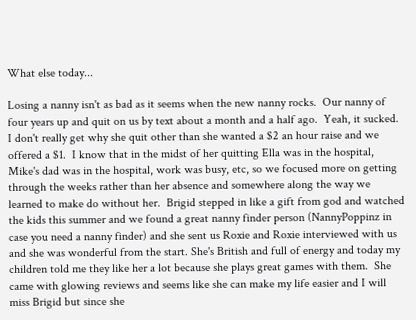What else today...

Losing a nanny isn't as bad as it seems when the new nanny rocks.  Our nanny of four years up and quit on us by text about a month and a half ago.  Yeah, it sucked. I don't really get why she quit other than she wanted a $2 an hour raise and we offered a $1.  I know that in the midst of her quitting Ella was in the hospital, Mike's dad was in the hospital, work was busy, etc, so we focused more on getting through the weeks rather than her absence and somewhere along the way we learned to make do without her.  Brigid stepped in like a gift from god and watched the kids this summer and we found a great nanny finder person (NannyPoppinz in case you need a nanny finder) and she sent us Roxie and Roxie interviewed with us and she was wonderful from the start. She's British and full of energy and today my children told me they like her a lot because she plays great games with them.  She came with glowing reviews and seems like she can make my life easier and I will miss Brigid but since she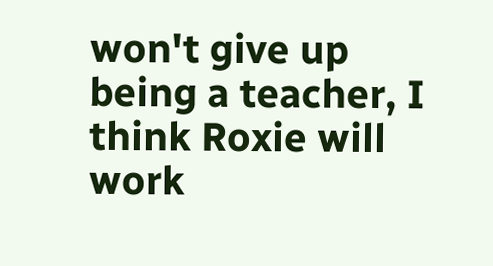won't give up being a teacher, I think Roxie will work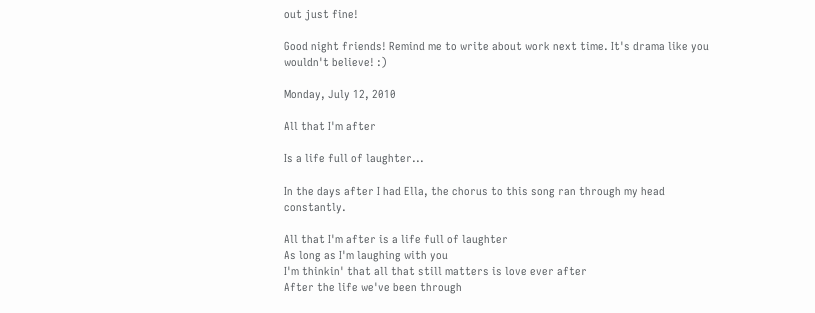out just fine!

Good night friends! Remind me to write about work next time. It's drama like you wouldn't believe! :)

Monday, July 12, 2010

All that I'm after

Is a life full of laughter...

In the days after I had Ella, the chorus to this song ran through my head constantly.

All that I'm after is a life full of laughter
As long as I'm laughing with you
I'm thinkin' that all that still matters is love ever after
After the life we've been through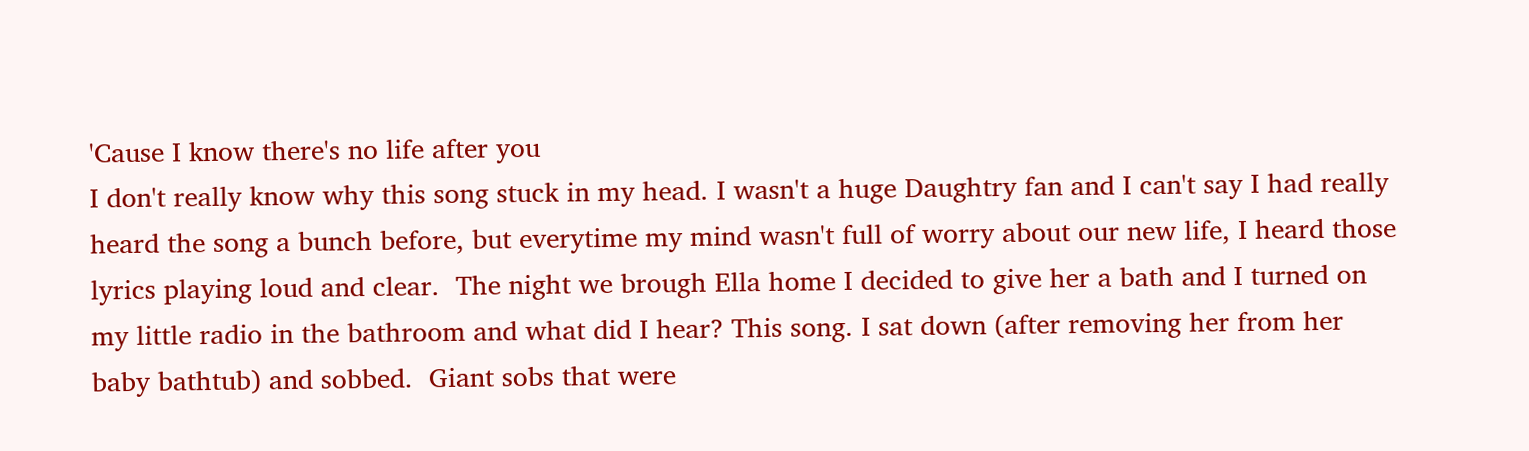'Cause I know there's no life after you
I don't really know why this song stuck in my head. I wasn't a huge Daughtry fan and I can't say I had really heard the song a bunch before, but everytime my mind wasn't full of worry about our new life, I heard those lyrics playing loud and clear.  The night we brough Ella home I decided to give her a bath and I turned on my little radio in the bathroom and what did I hear? This song. I sat down (after removing her from her baby bathtub) and sobbed.  Giant sobs that were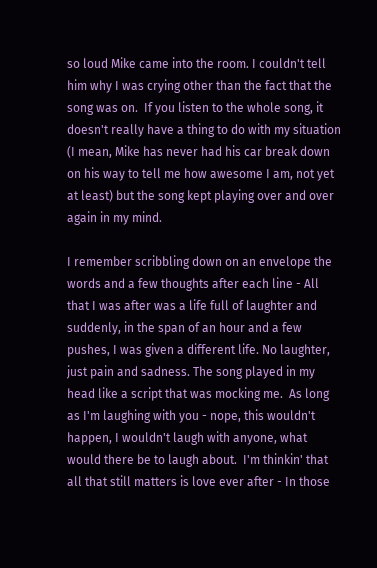so loud Mike came into the room. I couldn't tell him why I was crying other than the fact that the song was on.  If you listen to the whole song, it doesn't really have a thing to do with my situation (I mean, Mike has never had his car break down on his way to tell me how awesome I am, not yet at least) but the song kept playing over and over again in my mind.

I remember scribbling down on an envelope the words and a few thoughts after each line - All that I was after was a life full of laughter and suddenly, in the span of an hour and a few pushes, I was given a different life. No laughter, just pain and sadness. The song played in my head like a script that was mocking me.  As long as I'm laughing with you - nope, this wouldn't happen, I wouldn't laugh with anyone, what would there be to laugh about.  I'm thinkin' that all that still matters is love ever after - In those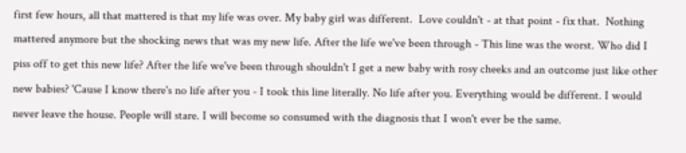first few hours, all that mattered is that my life was over. My baby girl was different.  Love couldn't - at that point - fix that.  Nothing mattered anymore but the shocking news that was my new life. After the life we've been through - This line was the worst. Who did I piss off to get this new life? After the life we've been through shouldn't I get a new baby with rosy cheeks and an outcome just like other new babies? 'Cause I know there's no life after you - I took this line literally. No life after you. Everything would be different. I would never leave the house. People will stare. I will become so consumed with the diagnosis that I won't ever be the same.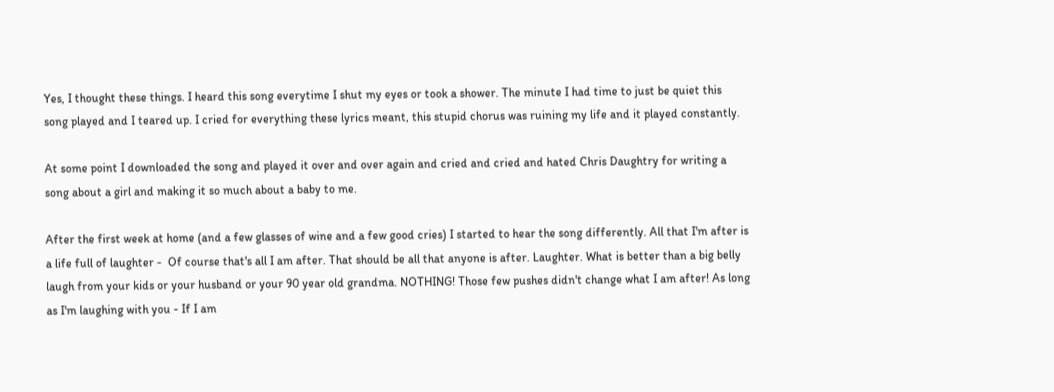Yes, I thought these things. I heard this song everytime I shut my eyes or took a shower. The minute I had time to just be quiet this song played and I teared up. I cried for everything these lyrics meant, this stupid chorus was ruining my life and it played constantly.

At some point I downloaded the song and played it over and over again and cried and cried and hated Chris Daughtry for writing a song about a girl and making it so much about a baby to me.

After the first week at home (and a few glasses of wine and a few good cries) I started to hear the song differently. All that I'm after is a life full of laughter -  Of course that's all I am after. That should be all that anyone is after. Laughter. What is better than a big belly laugh from your kids or your husband or your 90 year old grandma. NOTHING! Those few pushes didn't change what I am after! As long as I'm laughing with you - If I am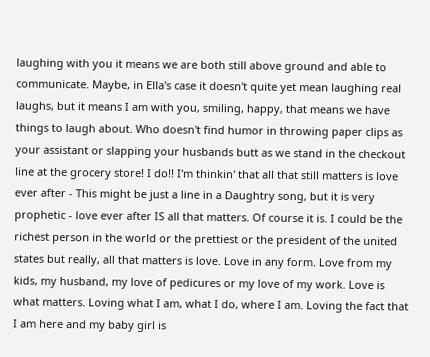laughing with you it means we are both still above ground and able to communicate. Maybe, in Ella's case it doesn't quite yet mean laughing real laughs, but it means I am with you, smiling, happy, that means we have things to laugh about. Who doesn't find humor in throwing paper clips as your assistant or slapping your husbands butt as we stand in the checkout line at the grocery store! I do!! I'm thinkin' that all that still matters is love ever after - This might be just a line in a Daughtry song, but it is very prophetic - love ever after IS all that matters. Of course it is. I could be the richest person in the world or the prettiest or the president of the united states but really, all that matters is love. Love in any form. Love from my kids, my husband, my love of pedicures or my love of my work. Love is what matters. Loving what I am, what I do, where I am. Loving the fact that I am here and my baby girl is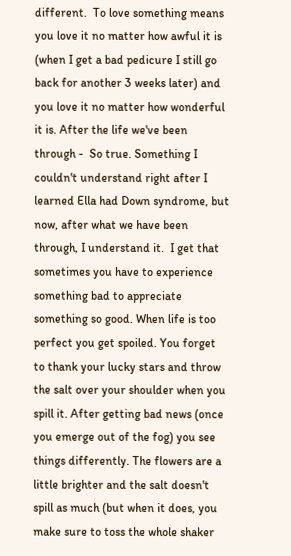different.  To love something means you love it no matter how awful it is (when I get a bad pedicure I still go back for another 3 weeks later) and you love it no matter how wonderful it is. After the life we've been through -  So true. Something I couldn't understand right after I learned Ella had Down syndrome, but now, after what we have been through, I understand it.  I get that sometimes you have to experience something bad to appreciate something so good. When life is too perfect you get spoiled. You forget to thank your lucky stars and throw the salt over your shoulder when you spill it. After getting bad news (once you emerge out of the fog) you see things differently. The flowers are a little brighter and the salt doesn't spill as much (but when it does, you make sure to toss the whole shaker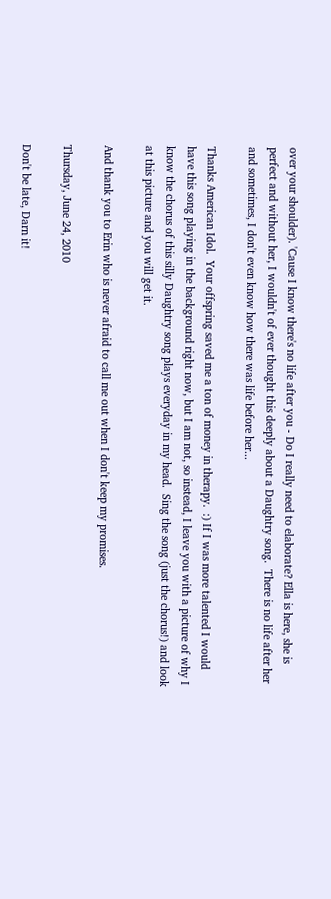over your shoulder). 'Cause I know there's no life after you - Do I really need to elaborate? Ella is here, she is perfect and without her, I wouldn't of ever thought this deeply about a Daughtry song.  There is no life after her and sometimes, I don't even know how there was life before her...

Thanks American Idol.  Your offspring saved me a ton of money in therapy.  :) If I was more talented I would have this song playing in the background right now, but I am not, so instead, I leave you with a picture of why I know the chorus of this silly Daughtry song plays everyday in my head.  Sing the song (just the chorus!) and look at this picture and you will get it.

And thank you to Erin who is never afraid to call me out when I don't keep my promises.

Thursday, June 24, 2010

Don't be late, Darn it!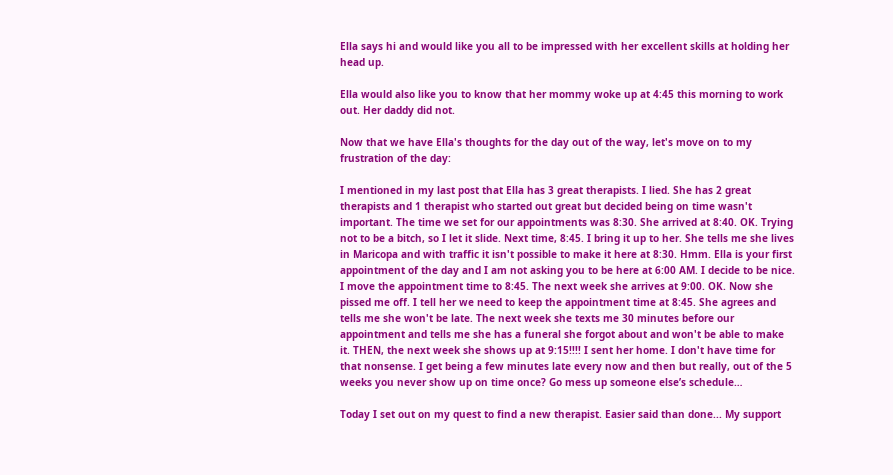Ella says hi and would like you all to be impressed with her excellent skills at holding her head up.

Ella would also like you to know that her mommy woke up at 4:45 this morning to work out. Her daddy did not.

Now that we have Ella's thoughts for the day out of the way, let's move on to my frustration of the day:

I mentioned in my last post that Ella has 3 great therapists. I lied. She has 2 great therapists and 1 therapist who started out great but decided being on time wasn't important. The time we set for our appointments was 8:30. She arrived at 8:40. OK. Trying not to be a bitch, so I let it slide. Next time, 8:45. I bring it up to her. She tells me she lives in Maricopa and with traffic it isn't possible to make it here at 8:30. Hmm. Ella is your first appointment of the day and I am not asking you to be here at 6:00 AM. I decide to be nice. I move the appointment time to 8:45. The next week she arrives at 9:00. OK. Now she pissed me off. I tell her we need to keep the appointment time at 8:45. She agrees and tells me she won't be late. The next week she texts me 30 minutes before our appointment and tells me she has a funeral she forgot about and won't be able to make it. THEN, the next week she shows up at 9:15!!!! I sent her home. I don't have time for that nonsense. I get being a few minutes late every now and then but really, out of the 5 weeks you never show up on time once? Go mess up someone else’s schedule…

Today I set out on my quest to find a new therapist. Easier said than done... My support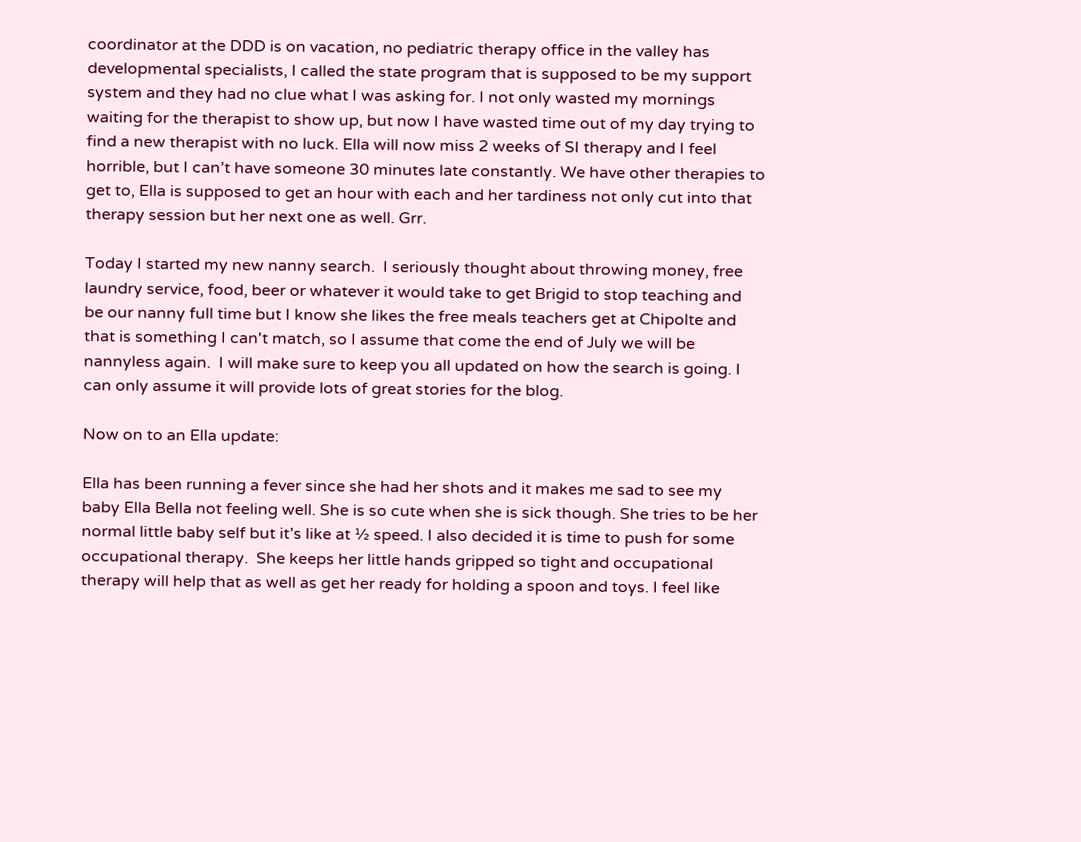coordinator at the DDD is on vacation, no pediatric therapy office in the valley has developmental specialists, I called the state program that is supposed to be my support system and they had no clue what I was asking for. I not only wasted my mornings waiting for the therapist to show up, but now I have wasted time out of my day trying to find a new therapist with no luck. Ella will now miss 2 weeks of SI therapy and I feel horrible, but I can’t have someone 30 minutes late constantly. We have other therapies to get to, Ella is supposed to get an hour with each and her tardiness not only cut into that therapy session but her next one as well. Grr.

Today I started my new nanny search.  I seriously thought about throwing money, free laundry service, food, beer or whatever it would take to get Brigid to stop teaching and be our nanny full time but I know she likes the free meals teachers get at Chipolte and that is something I can't match, so I assume that come the end of July we will be nannyless again.  I will make sure to keep you all updated on how the search is going. I can only assume it will provide lots of great stories for the blog.

Now on to an Ella update:

Ella has been running a fever since she had her shots and it makes me sad to see my baby Ella Bella not feeling well. She is so cute when she is sick though. She tries to be her normal little baby self but it’s like at ½ speed. I also decided it is time to push for some occupational therapy.  She keeps her little hands gripped so tight and occupational therapy will help that as well as get her ready for holding a spoon and toys. I feel like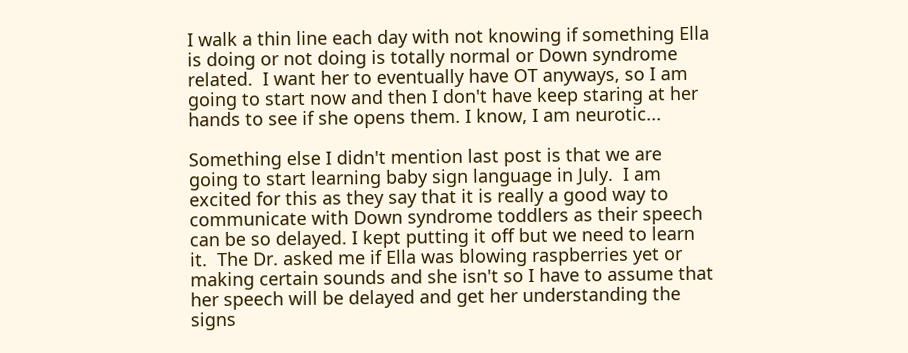I walk a thin line each day with not knowing if something Ella is doing or not doing is totally normal or Down syndrome related.  I want her to eventually have OT anyways, so I am going to start now and then I don't have keep staring at her hands to see if she opens them. I know, I am neurotic...

Something else I didn't mention last post is that we are going to start learning baby sign language in July.  I am excited for this as they say that it is really a good way to communicate with Down syndrome toddlers as their speech can be so delayed. I kept putting it off but we need to learn it.  The Dr. asked me if Ella was blowing raspberries yet or making certain sounds and she isn't so I have to assume that her speech will be delayed and get her understanding the signs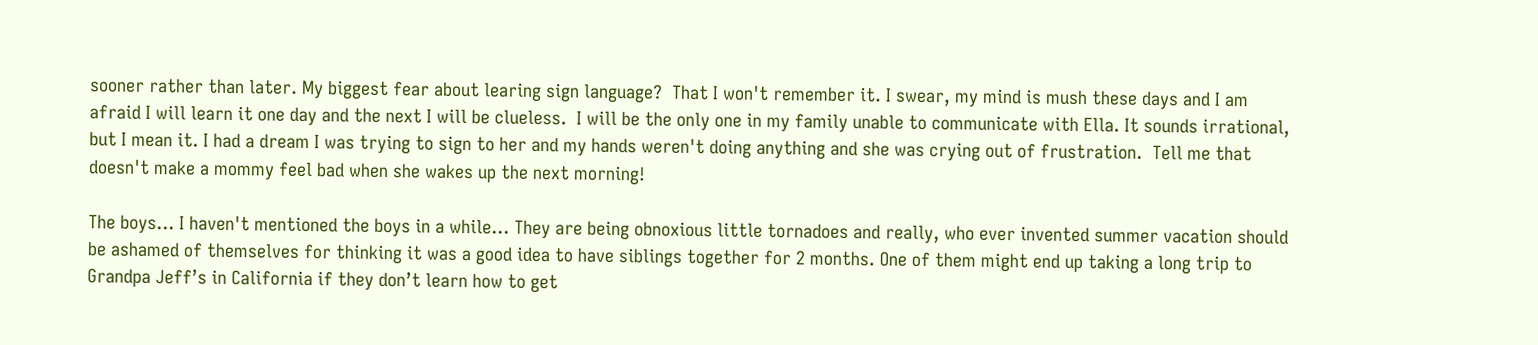sooner rather than later. My biggest fear about learing sign language?  That I won't remember it. I swear, my mind is mush these days and I am afraid I will learn it one day and the next I will be clueless.  I will be the only one in my family unable to communicate with Ella. It sounds irrational, but I mean it. I had a dream I was trying to sign to her and my hands weren't doing anything and she was crying out of frustration.  Tell me that doesn't make a mommy feel bad when she wakes up the next morning!

The boys... I haven't mentioned the boys in a while... They are being obnoxious little tornadoes and really, who ever invented summer vacation should be ashamed of themselves for thinking it was a good idea to have siblings together for 2 months. One of them might end up taking a long trip to Grandpa Jeff’s in California if they don’t learn how to get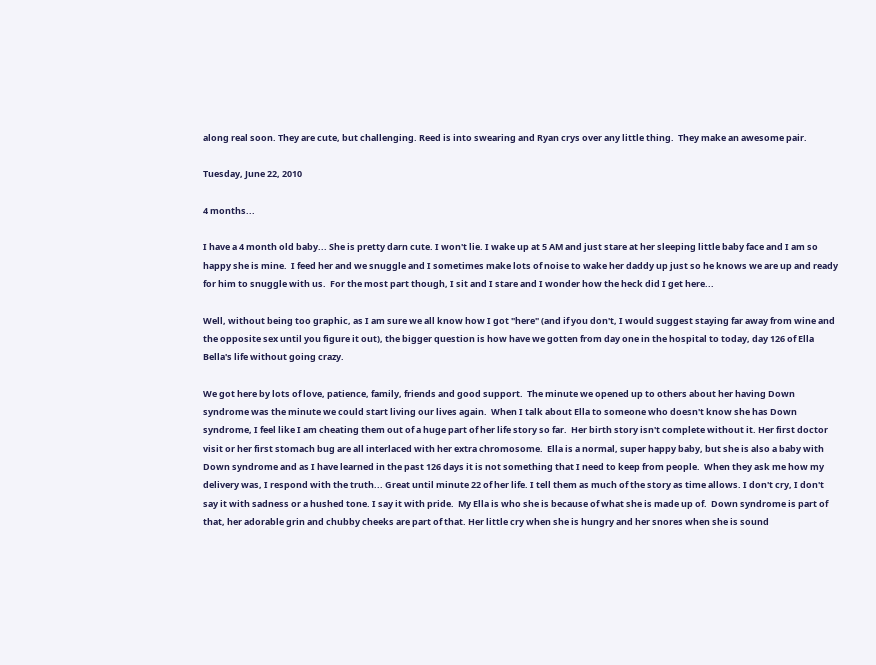along real soon. They are cute, but challenging. Reed is into swearing and Ryan crys over any little thing.  They make an awesome pair.

Tuesday, June 22, 2010

4 months...

I have a 4 month old baby... She is pretty darn cute. I won't lie. I wake up at 5 AM and just stare at her sleeping little baby face and I am so happy she is mine.  I feed her and we snuggle and I sometimes make lots of noise to wake her daddy up just so he knows we are up and ready for him to snuggle with us.  For the most part though, I sit and I stare and I wonder how the heck did I get here...

Well, without being too graphic, as I am sure we all know how I got "here" (and if you don't, I would suggest staying far away from wine and the opposite sex until you figure it out), the bigger question is how have we gotten from day one in the hospital to today, day 126 of Ella Bella's life without going crazy.

We got here by lots of love, patience, family, friends and good support.  The minute we opened up to others about her having Down syndrome was the minute we could start living our lives again.  When I talk about Ella to someone who doesn't know she has Down syndrome, I feel like I am cheating them out of a huge part of her life story so far.  Her birth story isn't complete without it. Her first doctor visit or her first stomach bug are all interlaced with her extra chromosome.  Ella is a normal, super happy baby, but she is also a baby with Down syndrome and as I have learned in the past 126 days it is not something that I need to keep from people.  When they ask me how my delivery was, I respond with the truth... Great until minute 22 of her life. I tell them as much of the story as time allows. I don't cry, I don't say it with sadness or a hushed tone. I say it with pride.  My Ella is who she is because of what she is made up of.  Down syndrome is part of that, her adorable grin and chubby cheeks are part of that. Her little cry when she is hungry and her snores when she is sound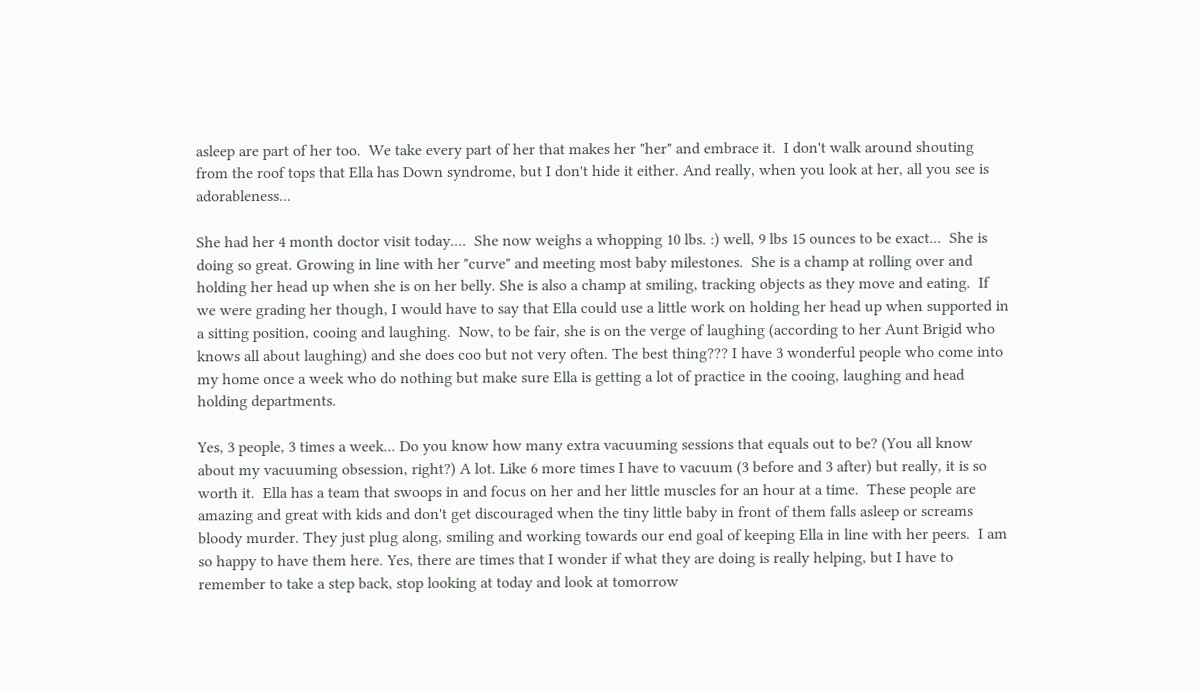asleep are part of her too.  We take every part of her that makes her "her" and embrace it.  I don't walk around shouting from the roof tops that Ella has Down syndrome, but I don't hide it either. And really, when you look at her, all you see is adorableness...

She had her 4 month doctor visit today....  She now weighs a whopping 10 lbs. :) well, 9 lbs 15 ounces to be exact...  She is doing so great. Growing in line with her "curve" and meeting most baby milestones.  She is a champ at rolling over and holding her head up when she is on her belly. She is also a champ at smiling, tracking objects as they move and eating.  If we were grading her though, I would have to say that Ella could use a little work on holding her head up when supported in a sitting position, cooing and laughing.  Now, to be fair, she is on the verge of laughing (according to her Aunt Brigid who knows all about laughing) and she does coo but not very often. The best thing??? I have 3 wonderful people who come into my home once a week who do nothing but make sure Ella is getting a lot of practice in the cooing, laughing and head holding departments.

Yes, 3 people, 3 times a week... Do you know how many extra vacuuming sessions that equals out to be? (You all know about my vacuuming obsession, right?) A lot. Like 6 more times I have to vacuum (3 before and 3 after) but really, it is so worth it.  Ella has a team that swoops in and focus on her and her little muscles for an hour at a time.  These people are amazing and great with kids and don't get discouraged when the tiny little baby in front of them falls asleep or screams bloody murder. They just plug along, smiling and working towards our end goal of keeping Ella in line with her peers.  I am so happy to have them here. Yes, there are times that I wonder if what they are doing is really helping, but I have to remember to take a step back, stop looking at today and look at tomorrow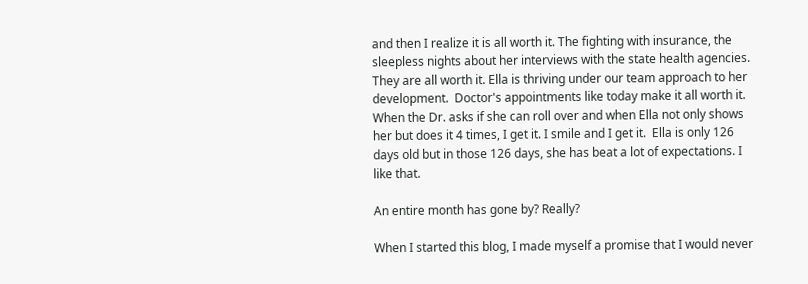and then I realize it is all worth it. The fighting with insurance, the sleepless nights about her interviews with the state health agencies. They are all worth it. Ella is thriving under our team approach to her development.  Doctor's appointments like today make it all worth it. When the Dr. asks if she can roll over and when Ella not only shows her but does it 4 times, I get it. I smile and I get it.  Ella is only 126 days old but in those 126 days, she has beat a lot of expectations. I like that.

An entire month has gone by? Really?

When I started this blog, I made myself a promise that I would never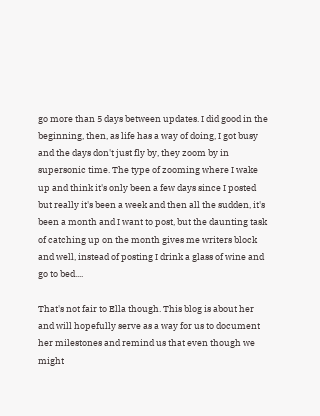go more than 5 days between updates. I did good in the beginning, then, as life has a way of doing, I got busy and the days don't just fly by, they zoom by in supersonic time. The type of zooming where I wake up and think it's only been a few days since I posted but really it's been a week and then all the sudden, it's been a month and I want to post, but the daunting task of catching up on the month gives me writers block and well, instead of posting I drink a glass of wine and go to bed....

That's not fair to Ella though. This blog is about her and will hopefully serve as a way for us to document her milestones and remind us that even though we might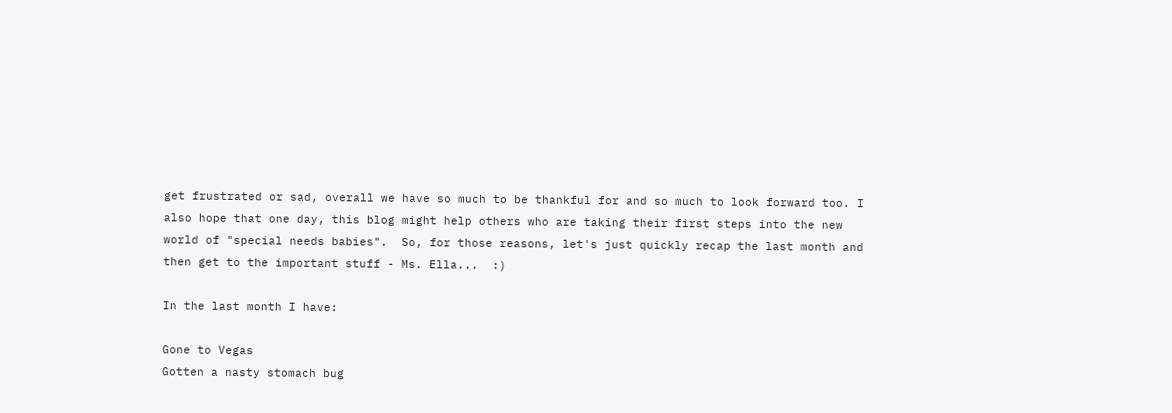get frustrated or sad, overall we have so much to be thankful for and so much to look forward too. I also hope that one day, this blog might help others who are taking their first steps into the new world of "special needs babies".  So, for those reasons, let's just quickly recap the last month and then get to the important stuff - Ms. Ella...  :)

In the last month I have:

Gone to Vegas
Gotten a nasty stomach bug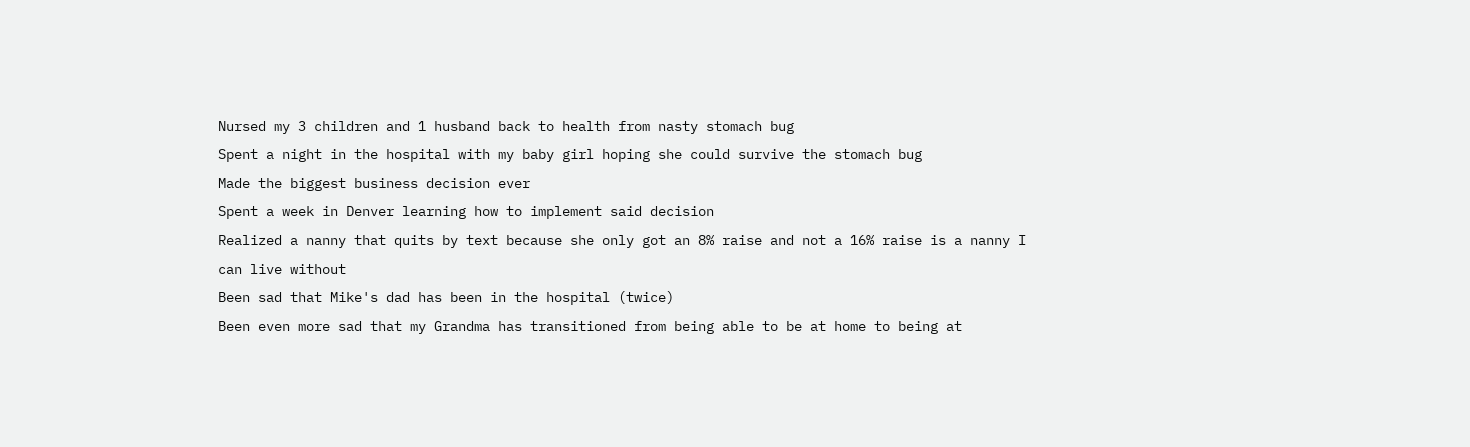Nursed my 3 children and 1 husband back to health from nasty stomach bug
Spent a night in the hospital with my baby girl hoping she could survive the stomach bug
Made the biggest business decision ever
Spent a week in Denver learning how to implement said decision
Realized a nanny that quits by text because she only got an 8% raise and not a 16% raise is a nanny I can live without
Been sad that Mike's dad has been in the hospital (twice)
Been even more sad that my Grandma has transitioned from being able to be at home to being at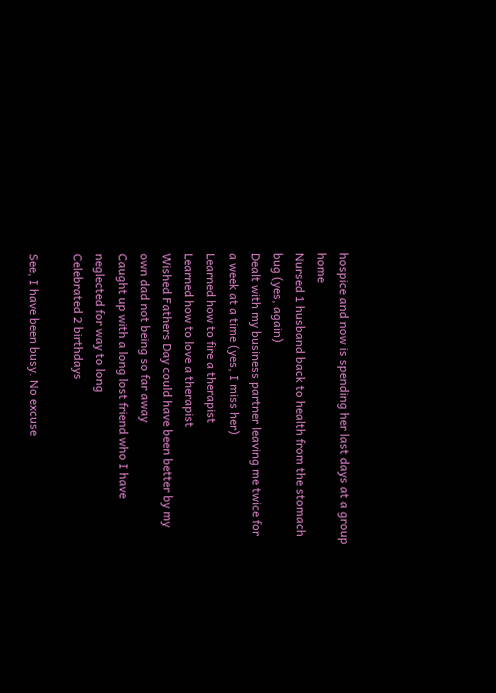hospice and now is spending her last days at a group home
Nursed 1 husband back to health from the stomach bug (yes, again)
Dealt with my business partner leaving me twice for a week at a time (yes, I miss her)
Learned how to fire a therapist
Learned how to love a therapist
Wished Fathers Day could have been better by my own dad not being so far away
Caught up with a long lost friend who I have neglected for way to long
Celebrated 2 birthdays

See, I have been busy. No excuse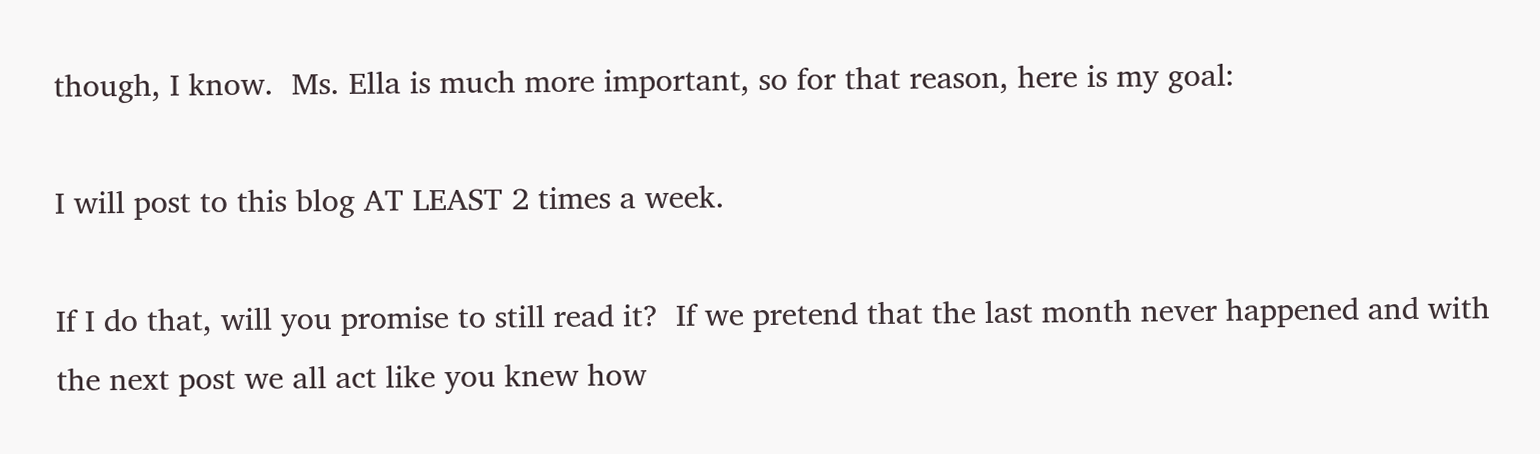though, I know.  Ms. Ella is much more important, so for that reason, here is my goal:

I will post to this blog AT LEAST 2 times a week.

If I do that, will you promise to still read it?  If we pretend that the last month never happened and with the next post we all act like you knew how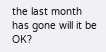the last month has gone will it be OK?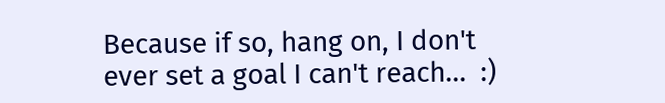Because if so, hang on, I don't ever set a goal I can't reach...  :)